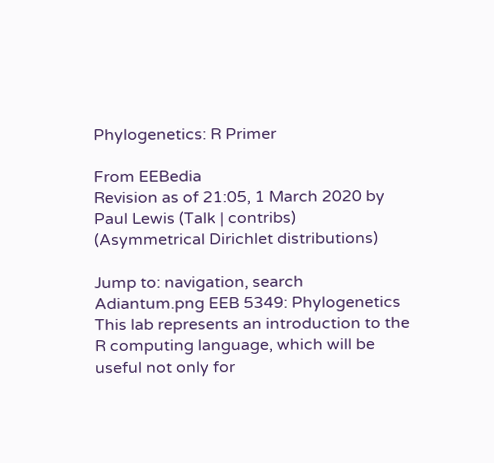Phylogenetics: R Primer

From EEBedia
Revision as of 21:05, 1 March 2020 by Paul Lewis (Talk | contribs) (Asymmetrical Dirichlet distributions)

Jump to: navigation, search
Adiantum.png EEB 5349: Phylogenetics
This lab represents an introduction to the R computing language, which will be useful not only for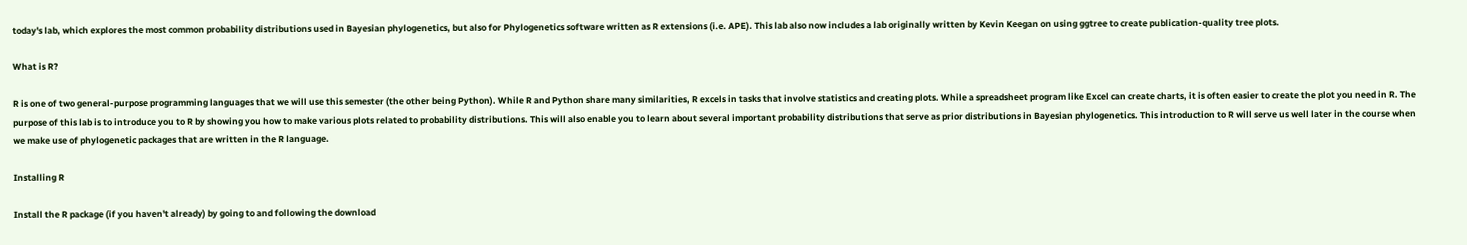today's lab, which explores the most common probability distributions used in Bayesian phylogenetics, but also for Phylogenetics software written as R extensions (i.e. APE). This lab also now includes a lab originally written by Kevin Keegan on using ggtree to create publication-quality tree plots.

What is R?

R is one of two general-purpose programming languages that we will use this semester (the other being Python). While R and Python share many similarities, R excels in tasks that involve statistics and creating plots. While a spreadsheet program like Excel can create charts, it is often easier to create the plot you need in R. The purpose of this lab is to introduce you to R by showing you how to make various plots related to probability distributions. This will also enable you to learn about several important probability distributions that serve as prior distributions in Bayesian phylogenetics. This introduction to R will serve us well later in the course when we make use of phylogenetic packages that are written in the R language.

Installing R

Install the R package (if you haven't already) by going to and following the download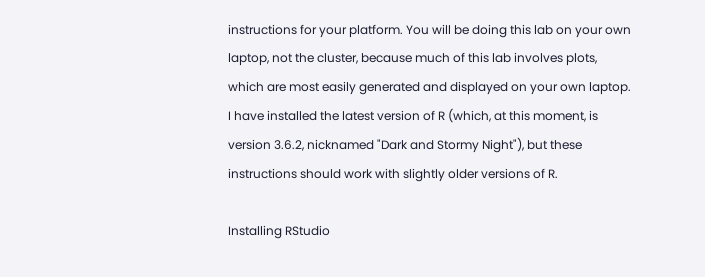instructions for your platform. You will be doing this lab on your own laptop, not the cluster, because much of this lab involves plots, which are most easily generated and displayed on your own laptop. I have installed the latest version of R (which, at this moment, is version 3.6.2, nicknamed "Dark and Stormy Night"), but these instructions should work with slightly older versions of R.

Installing RStudio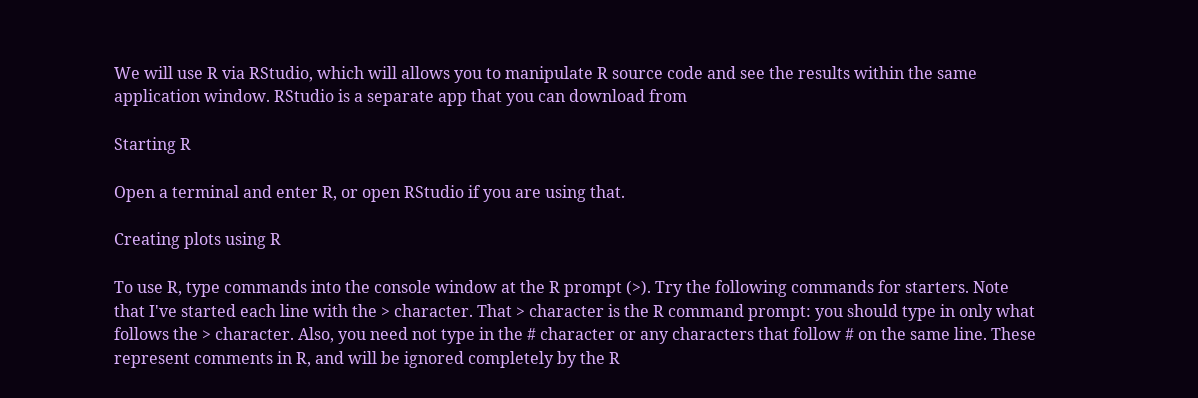We will use R via RStudio, which will allows you to manipulate R source code and see the results within the same application window. RStudio is a separate app that you can download from

Starting R

Open a terminal and enter R, or open RStudio if you are using that.

Creating plots using R

To use R, type commands into the console window at the R prompt (>). Try the following commands for starters. Note that I've started each line with the > character. That > character is the R command prompt: you should type in only what follows the > character. Also, you need not type in the # character or any characters that follow # on the same line. These represent comments in R, and will be ignored completely by the R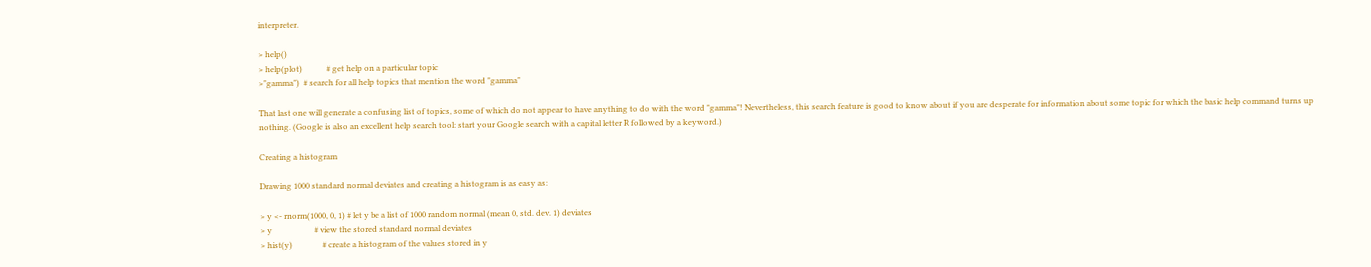interpreter.

> help()
> help(plot)            # get help on a particular topic
>"gamma")  # search for all help topics that mention the word "gamma"

That last one will generate a confusing list of topics, some of which do not appear to have anything to do with the word "gamma"! Nevertheless, this search feature is good to know about if you are desperate for information about some topic for which the basic help command turns up nothing. (Google is also an excellent help search tool: start your Google search with a capital letter R followed by a keyword.)

Creating a histogram

Drawing 1000 standard normal deviates and creating a histogram is as easy as:

> y <- rnorm(1000, 0, 1) # let y be a list of 1000 random normal (mean 0, std. dev. 1) deviates
> y                     # view the stored standard normal deviates
> hist(y)               # create a histogram of the values stored in y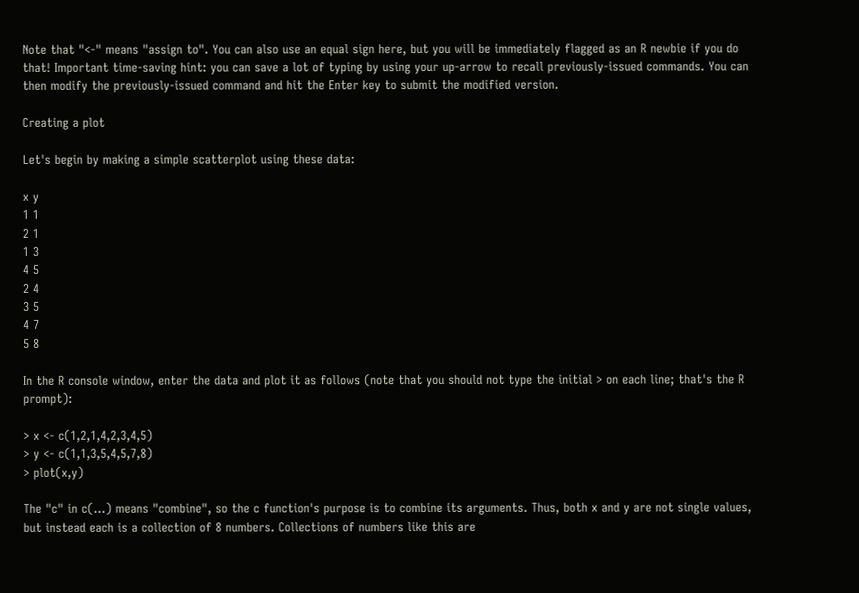Note that "<-" means "assign to". You can also use an equal sign here, but you will be immediately flagged as an R newbie if you do that! Important time-saving hint: you can save a lot of typing by using your up-arrow to recall previously-issued commands. You can then modify the previously-issued command and hit the Enter key to submit the modified version.

Creating a plot

Let's begin by making a simple scatterplot using these data:

x y
1 1
2 1
1 3
4 5
2 4
3 5
4 7
5 8

In the R console window, enter the data and plot it as follows (note that you should not type the initial > on each line; that's the R prompt):

> x <- c(1,2,1,4,2,3,4,5)
> y <- c(1,1,3,5,4,5,7,8)
> plot(x,y)

The "c" in c(...) means "combine", so the c function's purpose is to combine its arguments. Thus, both x and y are not single values, but instead each is a collection of 8 numbers. Collections of numbers like this are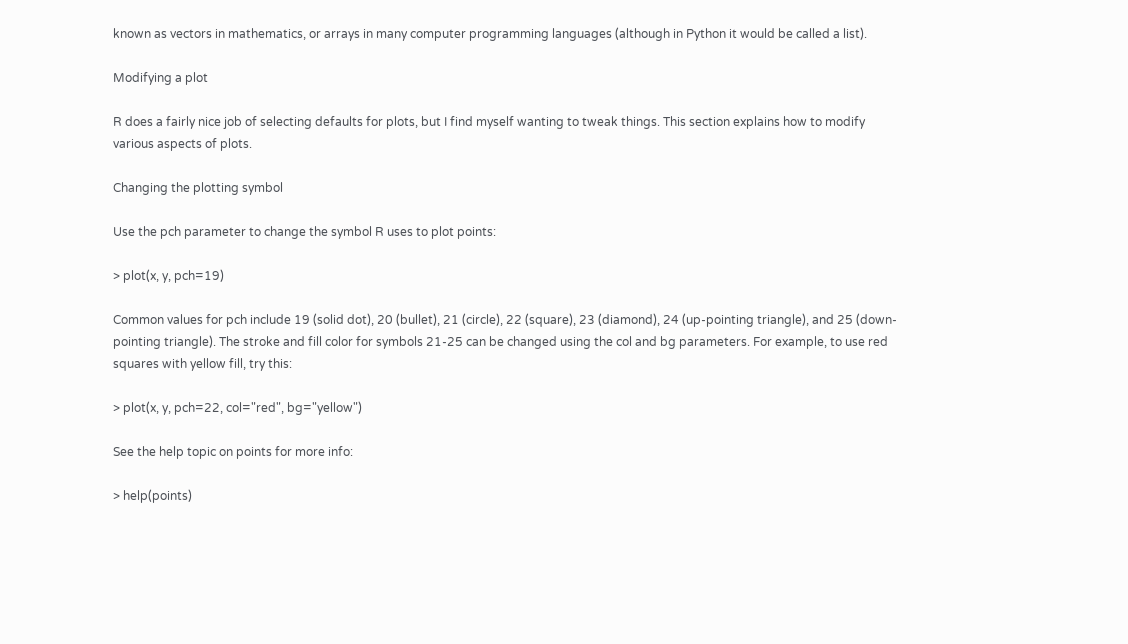known as vectors in mathematics, or arrays in many computer programming languages (although in Python it would be called a list).

Modifying a plot

R does a fairly nice job of selecting defaults for plots, but I find myself wanting to tweak things. This section explains how to modify various aspects of plots.

Changing the plotting symbol

Use the pch parameter to change the symbol R uses to plot points:

> plot(x, y, pch=19)

Common values for pch include 19 (solid dot), 20 (bullet), 21 (circle), 22 (square), 23 (diamond), 24 (up-pointing triangle), and 25 (down-pointing triangle). The stroke and fill color for symbols 21-25 can be changed using the col and bg parameters. For example, to use red squares with yellow fill, try this:

> plot(x, y, pch=22, col="red", bg="yellow")

See the help topic on points for more info:

> help(points)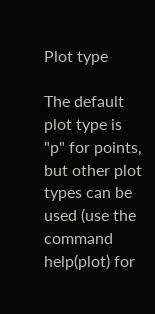Plot type

The default plot type is "p" for points, but other plot types can be used (use the command help(plot) for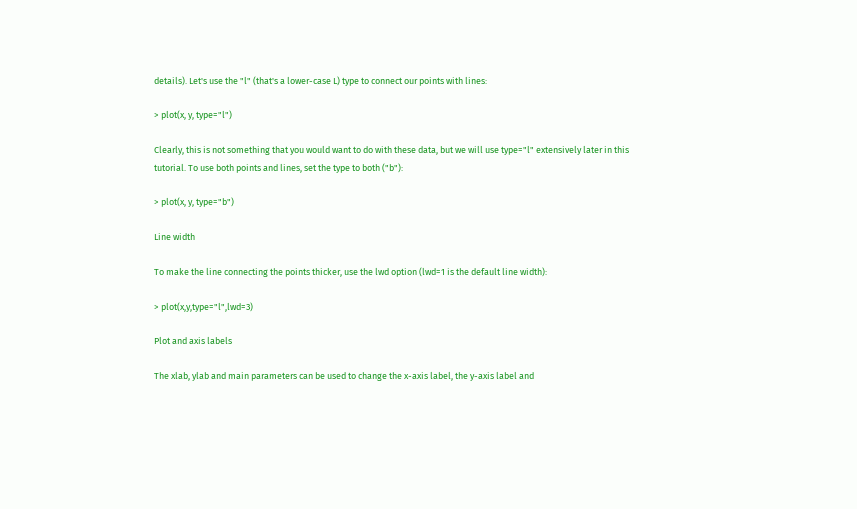details). Let's use the "l" (that's a lower-case L) type to connect our points with lines:

> plot(x, y, type="l")

Clearly, this is not something that you would want to do with these data, but we will use type="l" extensively later in this tutorial. To use both points and lines, set the type to both ("b"):

> plot(x, y, type="b")

Line width

To make the line connecting the points thicker, use the lwd option (lwd=1 is the default line width):

> plot(x,y,type="l",lwd=3)

Plot and axis labels

The xlab, ylab and main parameters can be used to change the x-axis label, the y-axis label and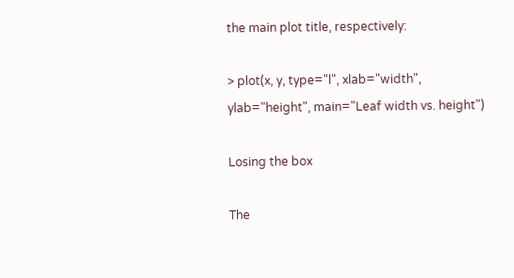the main plot title, respectively:

> plot(x, y, type="l", xlab="width", ylab="height", main="Leaf width vs. height")

Losing the box

The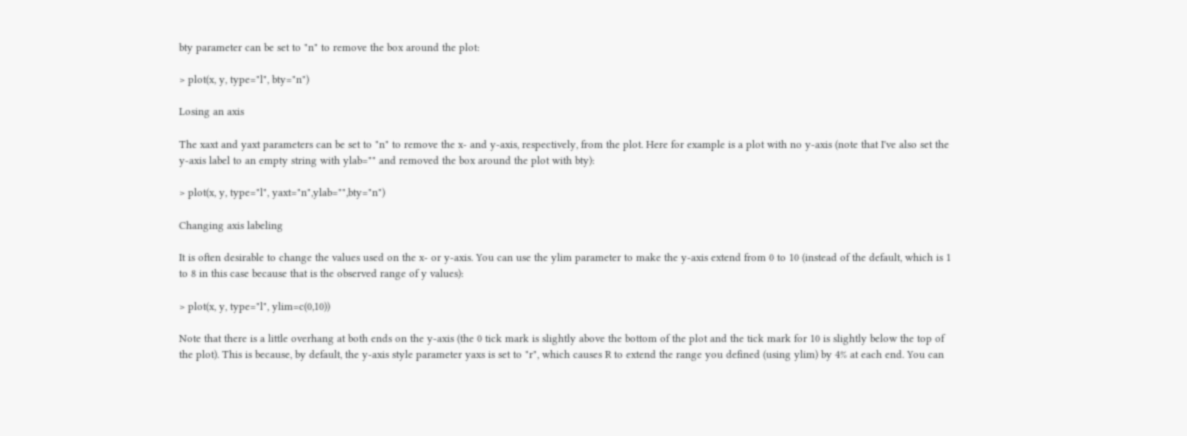bty parameter can be set to "n" to remove the box around the plot:

> plot(x, y, type="l", bty="n")

Losing an axis

The xaxt and yaxt parameters can be set to "n" to remove the x- and y-axis, respectively, from the plot. Here for example is a plot with no y-axis (note that I've also set the y-axis label to an empty string with ylab="" and removed the box around the plot with bty):

> plot(x, y, type="l", yaxt="n",ylab="",bty="n")

Changing axis labeling

It is often desirable to change the values used on the x- or y-axis. You can use the ylim parameter to make the y-axis extend from 0 to 10 (instead of the default, which is 1 to 8 in this case because that is the observed range of y values):

> plot(x, y, type="l", ylim=c(0,10))

Note that there is a little overhang at both ends on the y-axis (the 0 tick mark is slightly above the bottom of the plot and the tick mark for 10 is slightly below the top of the plot). This is because, by default, the y-axis style parameter yaxs is set to "r", which causes R to extend the range you defined (using ylim) by 4% at each end. You can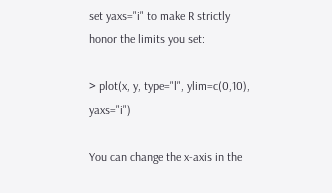set yaxs="i" to make R strictly honor the limits you set:

> plot(x, y, type="l", ylim=c(0,10), yaxs="i")

You can change the x-axis in the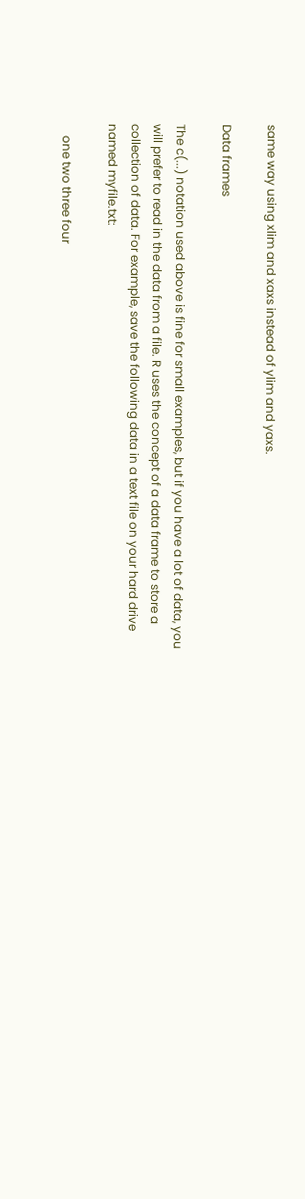same way using xlim and xaxs instead of ylim and yaxs.

Data frames

The c(...) notation used above is fine for small examples, but if you have a lot of data, you will prefer to read in the data from a file. R uses the concept of a data frame to store a collection of data. For example, save the following data in a text file on your hard drive named myfile.txt:

    one two three four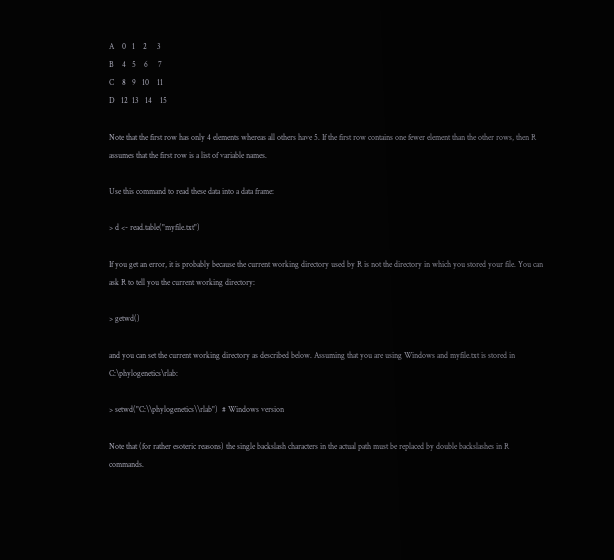A    0   1    2     3
B    4   5    6     7
C    8   9   10    11
D   12  13   14    15

Note that the first row has only 4 elements whereas all others have 5. If the first row contains one fewer element than the other rows, then R assumes that the first row is a list of variable names.

Use this command to read these data into a data frame:

> d <- read.table("myfile.txt")

If you get an error, it is probably because the current working directory used by R is not the directory in which you stored your file. You can ask R to tell you the current working directory:

> getwd()

and you can set the current working directory as described below. Assuming that you are using Windows and myfile.txt is stored in C:\phylogenetics\rlab:

> setwd("C:\\phylogenetics\\rlab")  # Windows version

Note that (for rather esoteric reasons) the single backslash characters in the actual path must be replaced by double backslashes in R commands.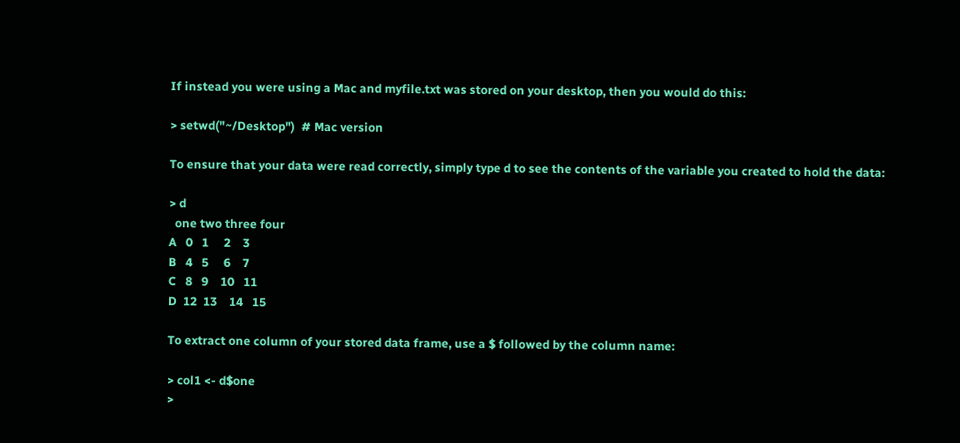If instead you were using a Mac and myfile.txt was stored on your desktop, then you would do this:

> setwd("~/Desktop")  # Mac version

To ensure that your data were read correctly, simply type d to see the contents of the variable you created to hold the data:

> d
  one two three four
A   0   1     2    3
B   4   5     6    7
C   8   9    10   11
D  12  13    14   15

To extract one column of your stored data frame, use a $ followed by the column name:

> col1 <- d$one
>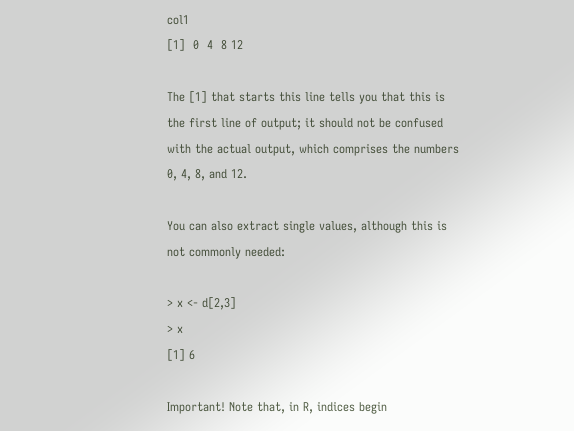col1
[1]  0  4  8 12

The [1] that starts this line tells you that this is the first line of output; it should not be confused with the actual output, which comprises the numbers 0, 4, 8, and 12.

You can also extract single values, although this is not commonly needed:

> x <- d[2,3]
> x
[1] 6

Important! Note that, in R, indices begin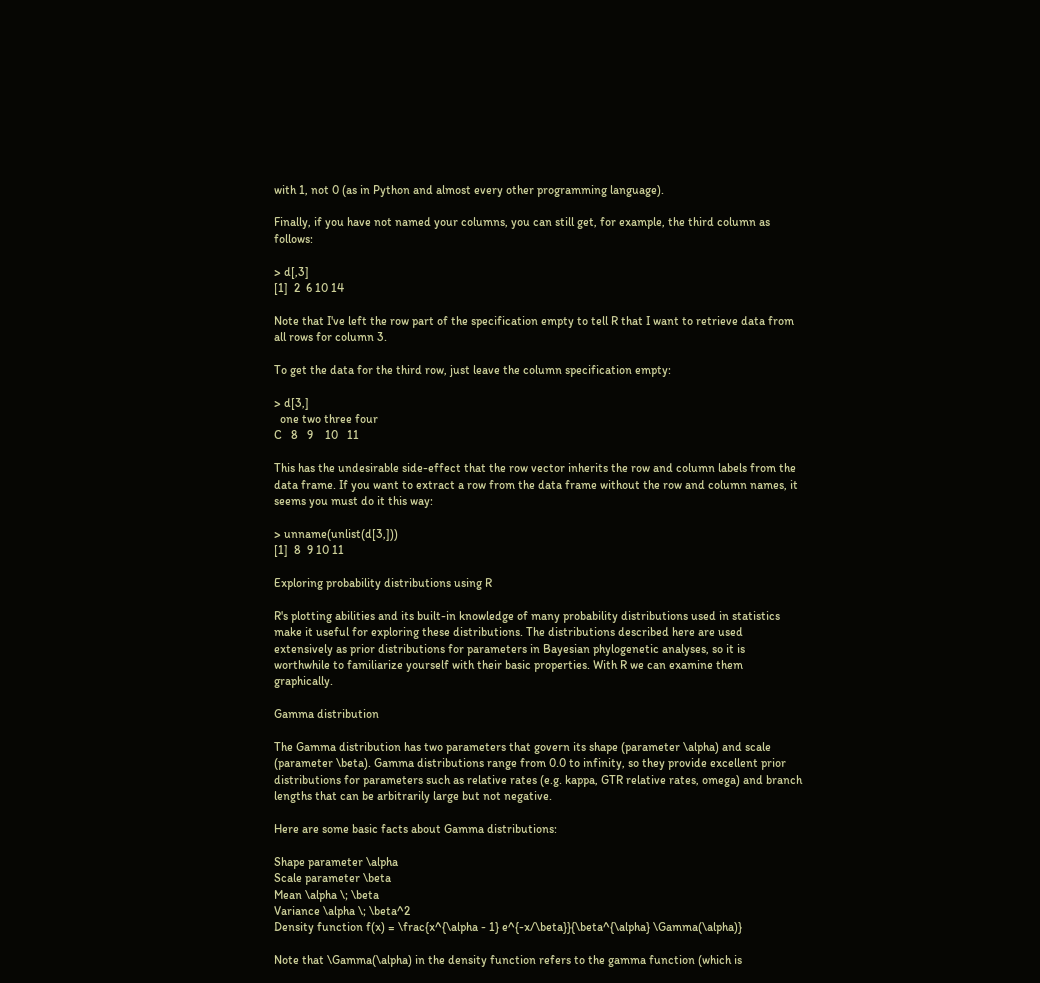with 1, not 0 (as in Python and almost every other programming language).

Finally, if you have not named your columns, you can still get, for example, the third column as follows:

> d[,3]
[1]  2  6 10 14

Note that I've left the row part of the specification empty to tell R that I want to retrieve data from all rows for column 3.

To get the data for the third row, just leave the column specification empty:

> d[3,]
  one two three four
C   8   9    10   11

This has the undesirable side-effect that the row vector inherits the row and column labels from the data frame. If you want to extract a row from the data frame without the row and column names, it seems you must do it this way:

> unname(unlist(d[3,]))
[1]  8  9 10 11

Exploring probability distributions using R

R's plotting abilities and its built-in knowledge of many probability distributions used in statistics make it useful for exploring these distributions. The distributions described here are used extensively as prior distributions for parameters in Bayesian phylogenetic analyses, so it is worthwhile to familiarize yourself with their basic properties. With R we can examine them graphically.

Gamma distribution

The Gamma distribution has two parameters that govern its shape (parameter \alpha) and scale (parameter \beta). Gamma distributions range from 0.0 to infinity, so they provide excellent prior distributions for parameters such as relative rates (e.g. kappa, GTR relative rates, omega) and branch lengths that can be arbitrarily large but not negative.

Here are some basic facts about Gamma distributions:

Shape parameter \alpha
Scale parameter \beta
Mean \alpha \; \beta
Variance \alpha \; \beta^2
Density function f(x) = \frac{x^{\alpha - 1} e^{-x/\beta}}{\beta^{\alpha} \Gamma(\alpha)}

Note that \Gamma(\alpha) in the density function refers to the gamma function (which is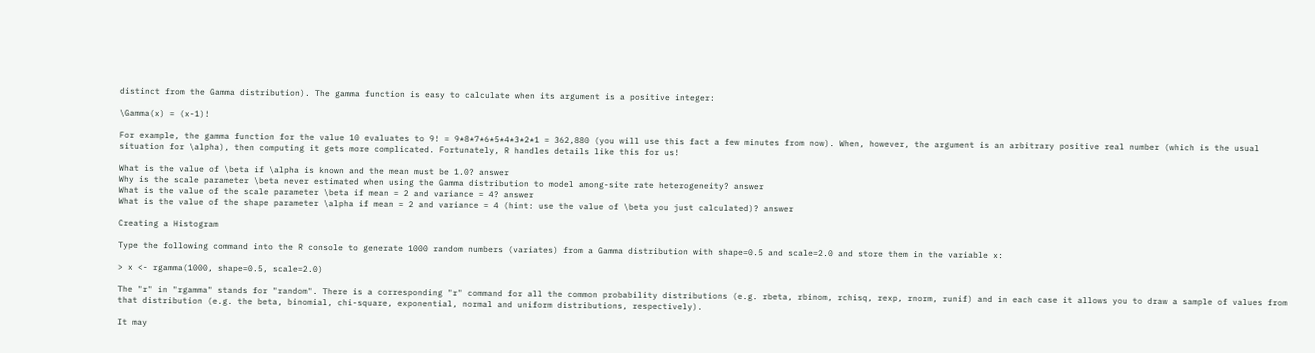distinct from the Gamma distribution). The gamma function is easy to calculate when its argument is a positive integer:

\Gamma(x) = (x-1)!

For example, the gamma function for the value 10 evaluates to 9! = 9*8*7*6*5*4*3*2*1 = 362,880 (you will use this fact a few minutes from now). When, however, the argument is an arbitrary positive real number (which is the usual situation for \alpha), then computing it gets more complicated. Fortunately, R handles details like this for us!

What is the value of \beta if \alpha is known and the mean must be 1.0? answer
Why is the scale parameter \beta never estimated when using the Gamma distribution to model among-site rate heterogeneity? answer
What is the value of the scale parameter \beta if mean = 2 and variance = 4? answer
What is the value of the shape parameter \alpha if mean = 2 and variance = 4 (hint: use the value of \beta you just calculated)? answer

Creating a Histogram

Type the following command into the R console to generate 1000 random numbers (variates) from a Gamma distribution with shape=0.5 and scale=2.0 and store them in the variable x:

> x <- rgamma(1000, shape=0.5, scale=2.0)

The "r" in "rgamma" stands for "random". There is a corresponding "r" command for all the common probability distributions (e.g. rbeta, rbinom, rchisq, rexp, rnorm, runif) and in each case it allows you to draw a sample of values from that distribution (e.g. the beta, binomial, chi-square, exponential, normal and uniform distributions, respectively).

It may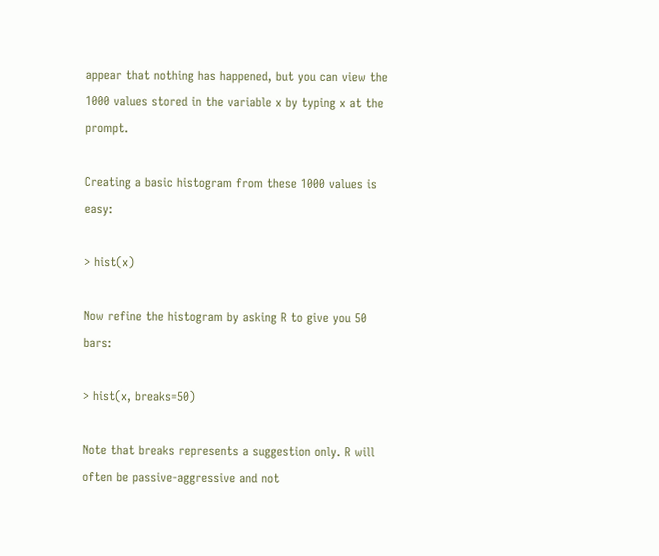appear that nothing has happened, but you can view the 1000 values stored in the variable x by typing x at the prompt.

Creating a basic histogram from these 1000 values is easy:

> hist(x)

Now refine the histogram by asking R to give you 50 bars:

> hist(x, breaks=50)

Note that breaks represents a suggestion only. R will often be passive-aggressive and not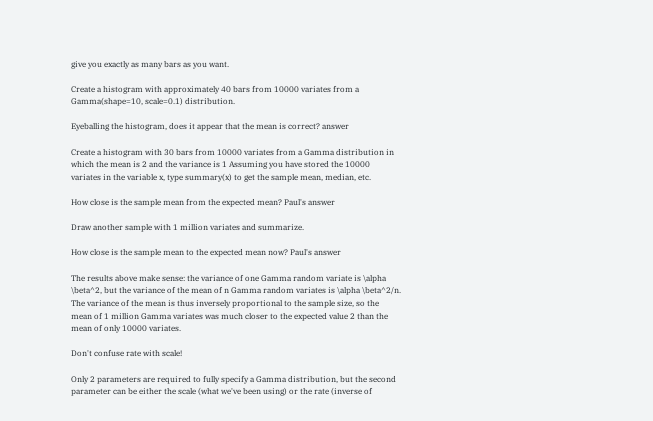give you exactly as many bars as you want.

Create a histogram with approximately 40 bars from 10000 variates from a Gamma(shape=10, scale=0.1) distribution.

Eyeballing the histogram, does it appear that the mean is correct? answer

Create a histogram with 30 bars from 10000 variates from a Gamma distribution in which the mean is 2 and the variance is 1 Assuming you have stored the 10000 variates in the variable x, type summary(x) to get the sample mean, median, etc.

How close is the sample mean from the expected mean? Paul's answer

Draw another sample with 1 million variates and summarize.

How close is the sample mean to the expected mean now? Paul's answer

The results above make sense: the variance of one Gamma random variate is \alpha \beta^2, but the variance of the mean of n Gamma random variates is \alpha \beta^2/n. The variance of the mean is thus inversely proportional to the sample size, so the mean of 1 million Gamma variates was much closer to the expected value 2 than the mean of only 10000 variates.

Don't confuse rate with scale!

Only 2 parameters are required to fully specify a Gamma distribution, but the second parameter can be either the scale (what we've been using) or the rate (inverse of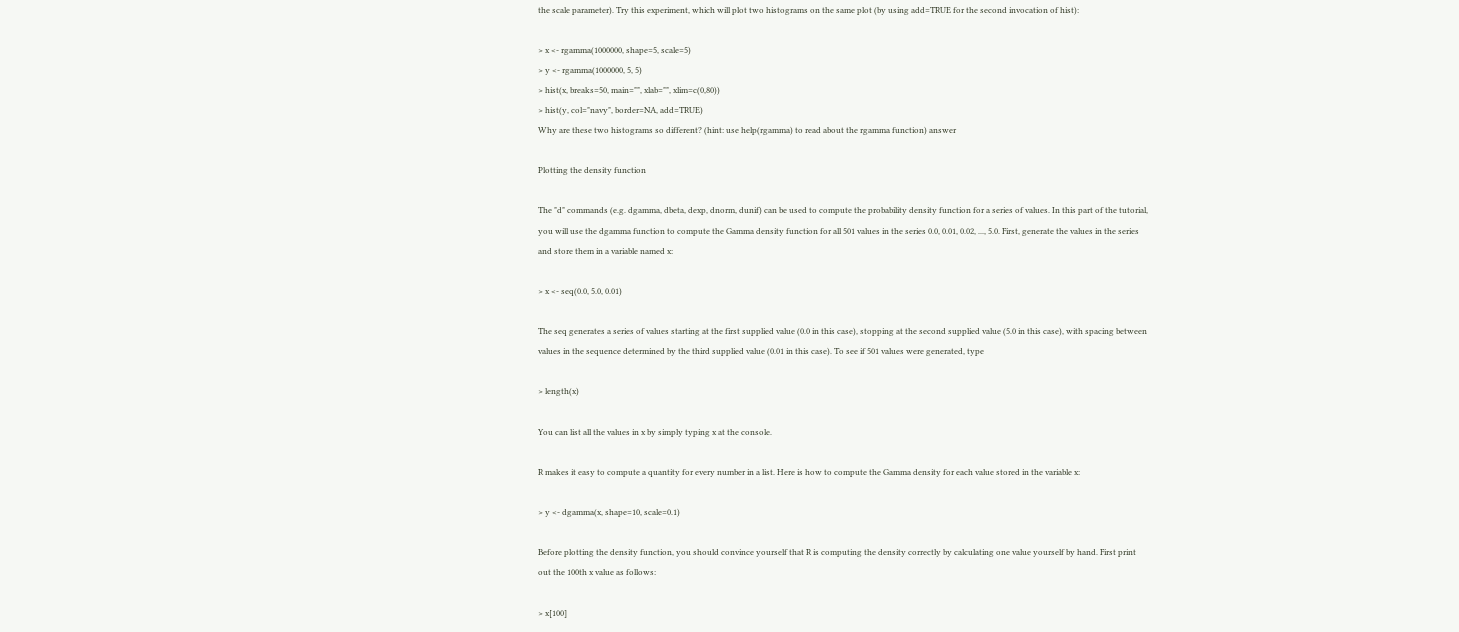the scale parameter). Try this experiment, which will plot two histograms on the same plot (by using add=TRUE for the second invocation of hist):

> x <- rgamma(1000000, shape=5, scale=5)
> y <- rgamma(1000000, 5, 5)
> hist(x, breaks=50, main="", xlab="", xlim=c(0,80))
> hist(y, col="navy", border=NA, add=TRUE)
Why are these two histograms so different? (hint: use help(rgamma) to read about the rgamma function) answer

Plotting the density function

The "d" commands (e.g. dgamma, dbeta, dexp, dnorm, dunif) can be used to compute the probability density function for a series of values. In this part of the tutorial, you will use the dgamma function to compute the Gamma density function for all 501 values in the series 0.0, 0.01, 0.02, ..., 5.0. First, generate the values in the series and store them in a variable named x:

> x <- seq(0.0, 5.0, 0.01)

The seq generates a series of values starting at the first supplied value (0.0 in this case), stopping at the second supplied value (5.0 in this case), with spacing between values in the sequence determined by the third supplied value (0.01 in this case). To see if 501 values were generated, type

> length(x)

You can list all the values in x by simply typing x at the console.

R makes it easy to compute a quantity for every number in a list. Here is how to compute the Gamma density for each value stored in the variable x:

> y <- dgamma(x, shape=10, scale=0.1)

Before plotting the density function, you should convince yourself that R is computing the density correctly by calculating one value yourself by hand. First print out the 100th x value as follows:

> x[100]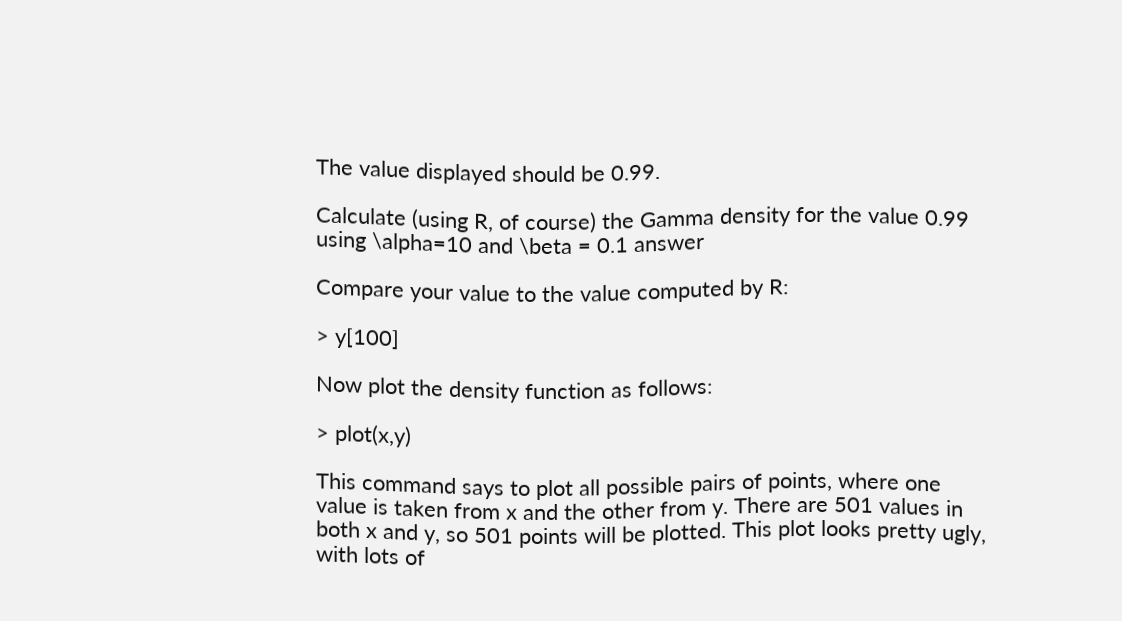The value displayed should be 0.99.

Calculate (using R, of course) the Gamma density for the value 0.99 using \alpha=10 and \beta = 0.1 answer

Compare your value to the value computed by R:

> y[100]

Now plot the density function as follows:

> plot(x,y)

This command says to plot all possible pairs of points, where one value is taken from x and the other from y. There are 501 values in both x and y, so 501 points will be plotted. This plot looks pretty ugly, with lots of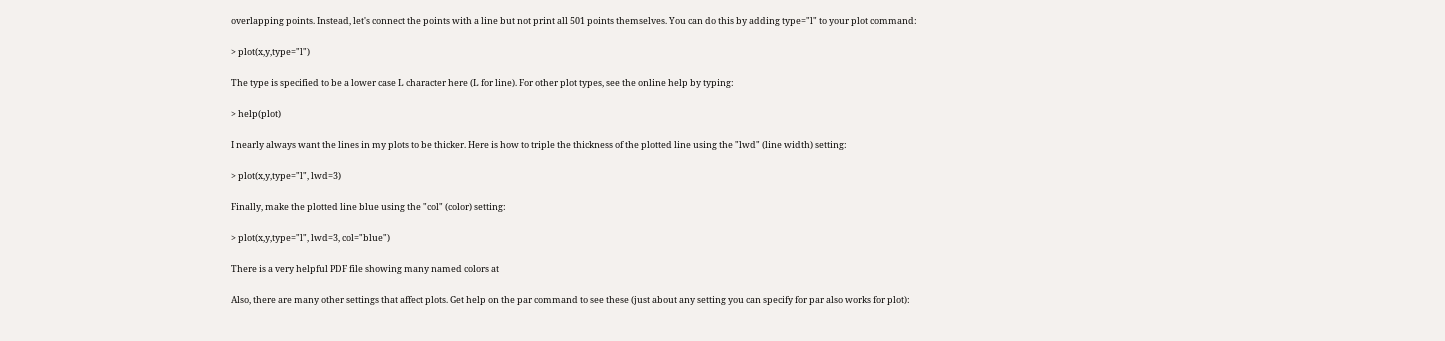overlapping points. Instead, let's connect the points with a line but not print all 501 points themselves. You can do this by adding type="l" to your plot command:

> plot(x,y,type="l")

The type is specified to be a lower case L character here (L for line). For other plot types, see the online help by typing:

> help(plot)

I nearly always want the lines in my plots to be thicker. Here is how to triple the thickness of the plotted line using the "lwd" (line width) setting:

> plot(x,y,type="l", lwd=3)

Finally, make the plotted line blue using the "col" (color) setting:

> plot(x,y,type="l", lwd=3, col="blue")

There is a very helpful PDF file showing many named colors at

Also, there are many other settings that affect plots. Get help on the par command to see these (just about any setting you can specify for par also works for plot):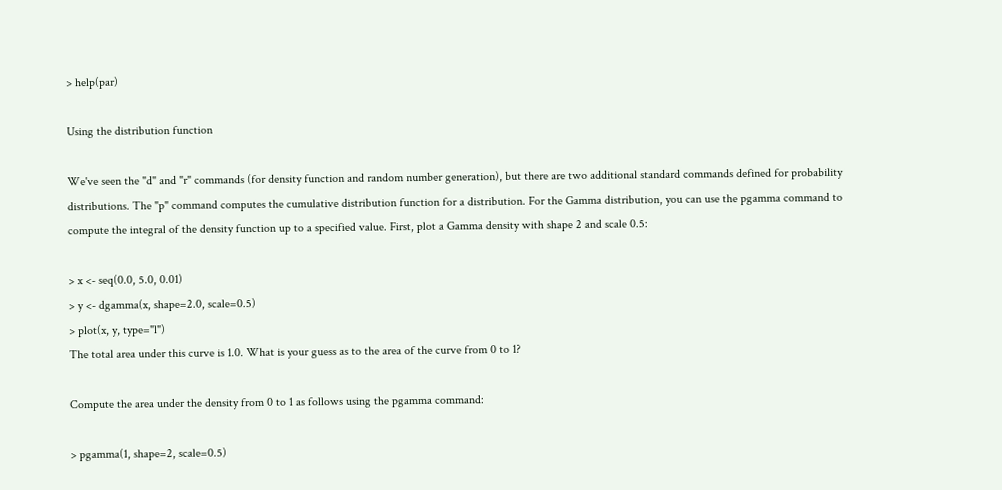> help(par)

Using the distribution function

We've seen the "d" and "r" commands (for density function and random number generation), but there are two additional standard commands defined for probability distributions. The "p" command computes the cumulative distribution function for a distribution. For the Gamma distribution, you can use the pgamma command to compute the integral of the density function up to a specified value. First, plot a Gamma density with shape 2 and scale 0.5:

> x <- seq(0.0, 5.0, 0.01)
> y <- dgamma(x, shape=2.0, scale=0.5)
> plot(x, y, type="l")
The total area under this curve is 1.0. What is your guess as to the area of the curve from 0 to 1?

Compute the area under the density from 0 to 1 as follows using the pgamma command:

> pgamma(1, shape=2, scale=0.5)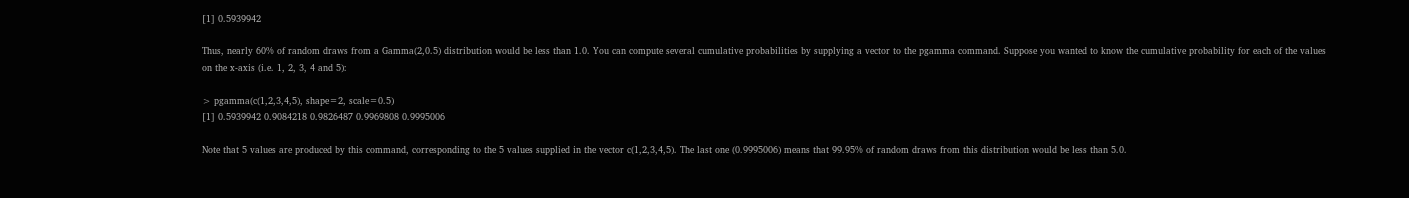[1] 0.5939942

Thus, nearly 60% of random draws from a Gamma(2,0.5) distribution would be less than 1.0. You can compute several cumulative probabilities by supplying a vector to the pgamma command. Suppose you wanted to know the cumulative probability for each of the values on the x-axis (i.e. 1, 2, 3, 4 and 5):

> pgamma(c(1,2,3,4,5), shape=2, scale=0.5)
[1] 0.5939942 0.9084218 0.9826487 0.9969808 0.9995006

Note that 5 values are produced by this command, corresponding to the 5 values supplied in the vector c(1,2,3,4,5). The last one (0.9995006) means that 99.95% of random draws from this distribution would be less than 5.0.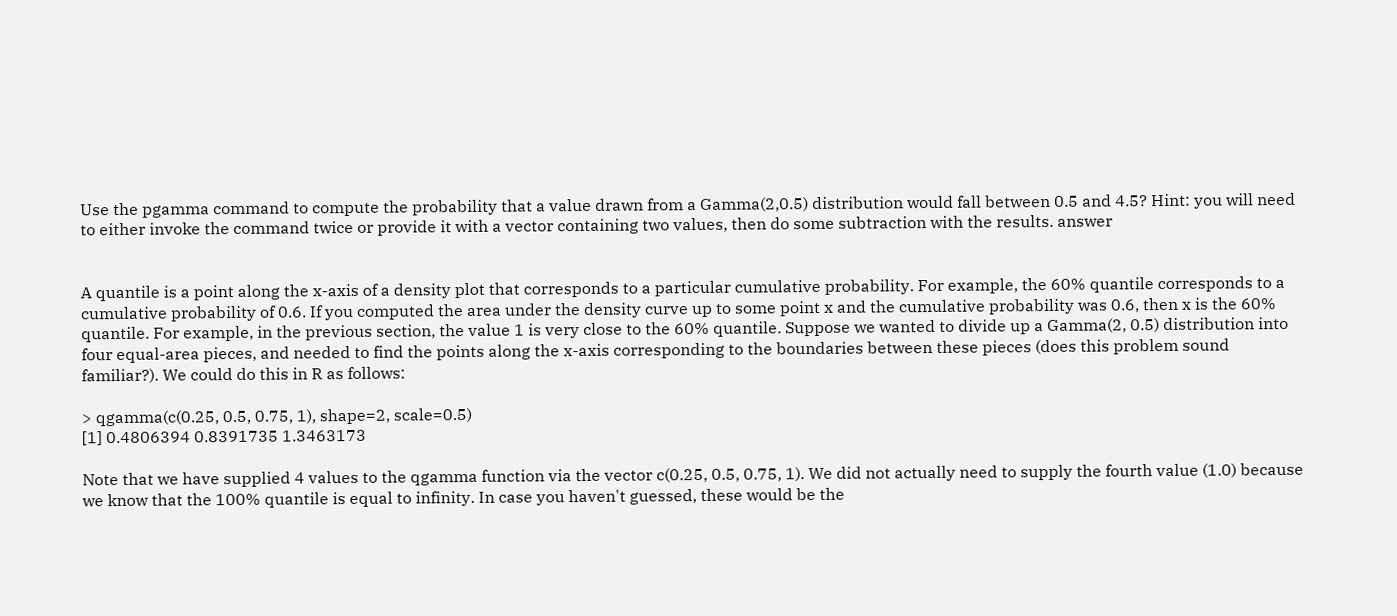Use the pgamma command to compute the probability that a value drawn from a Gamma(2,0.5) distribution would fall between 0.5 and 4.5? Hint: you will need to either invoke the command twice or provide it with a vector containing two values, then do some subtraction with the results. answer


A quantile is a point along the x-axis of a density plot that corresponds to a particular cumulative probability. For example, the 60% quantile corresponds to a cumulative probability of 0.6. If you computed the area under the density curve up to some point x and the cumulative probability was 0.6, then x is the 60% quantile. For example, in the previous section, the value 1 is very close to the 60% quantile. Suppose we wanted to divide up a Gamma(2, 0.5) distribution into four equal-area pieces, and needed to find the points along the x-axis corresponding to the boundaries between these pieces (does this problem sound familiar?). We could do this in R as follows:

> qgamma(c(0.25, 0.5, 0.75, 1), shape=2, scale=0.5)
[1] 0.4806394 0.8391735 1.3463173

Note that we have supplied 4 values to the qgamma function via the vector c(0.25, 0.5, 0.75, 1). We did not actually need to supply the fourth value (1.0) because we know that the 100% quantile is equal to infinity. In case you haven't guessed, these would be the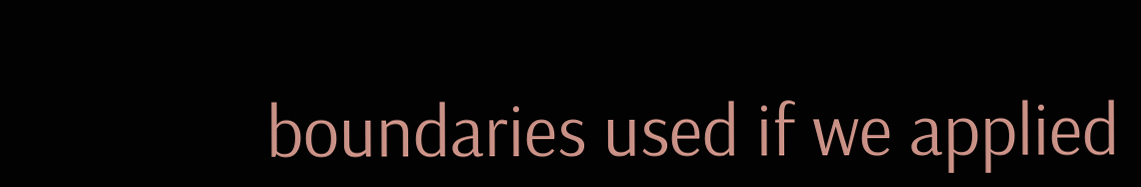boundaries used if we applied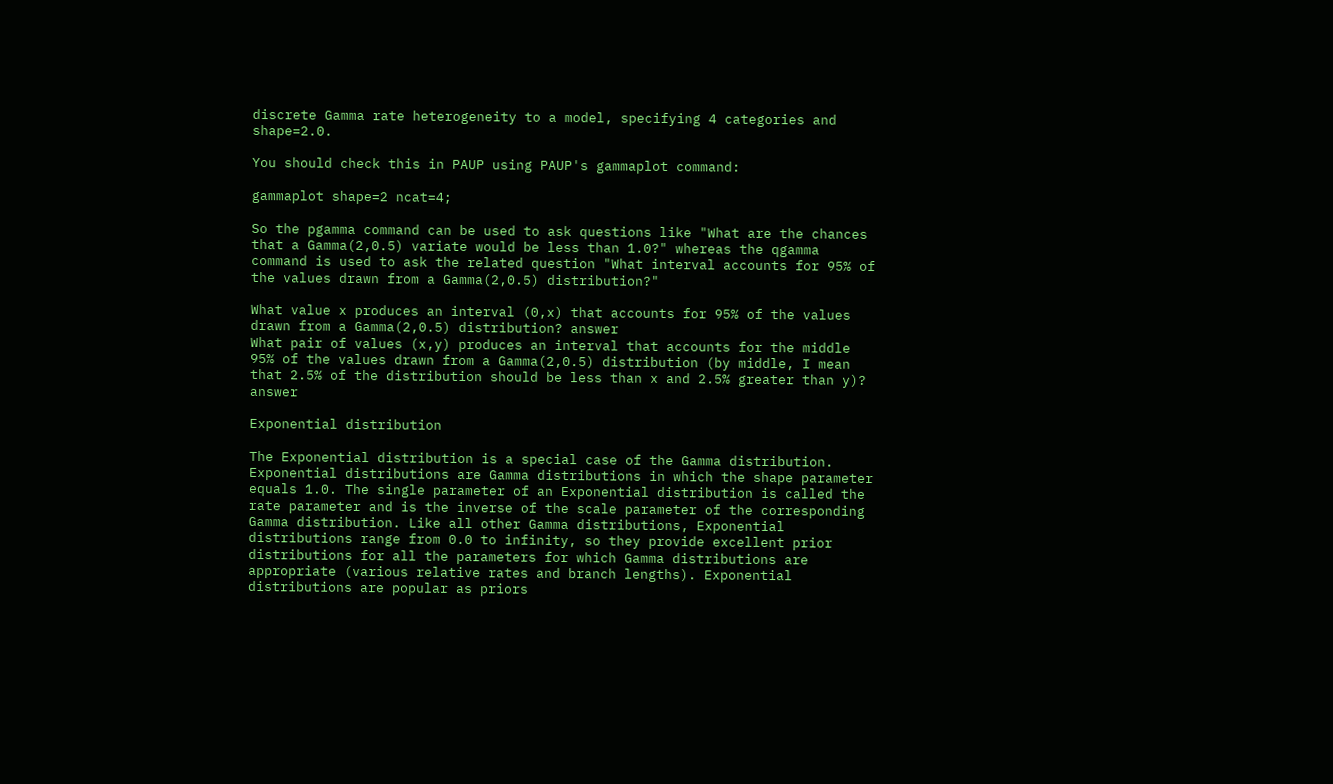discrete Gamma rate heterogeneity to a model, specifying 4 categories and shape=2.0.

You should check this in PAUP using PAUP's gammaplot command:

gammaplot shape=2 ncat=4;

So the pgamma command can be used to ask questions like "What are the chances that a Gamma(2,0.5) variate would be less than 1.0?" whereas the qgamma command is used to ask the related question "What interval accounts for 95% of the values drawn from a Gamma(2,0.5) distribution?"

What value x produces an interval (0,x) that accounts for 95% of the values drawn from a Gamma(2,0.5) distribution? answer
What pair of values (x,y) produces an interval that accounts for the middle 95% of the values drawn from a Gamma(2,0.5) distribution (by middle, I mean that 2.5% of the distribution should be less than x and 2.5% greater than y)? answer

Exponential distribution

The Exponential distribution is a special case of the Gamma distribution. Exponential distributions are Gamma distributions in which the shape parameter equals 1.0. The single parameter of an Exponential distribution is called the rate parameter and is the inverse of the scale parameter of the corresponding Gamma distribution. Like all other Gamma distributions, Exponential distributions range from 0.0 to infinity, so they provide excellent prior distributions for all the parameters for which Gamma distributions are appropriate (various relative rates and branch lengths). Exponential distributions are popular as priors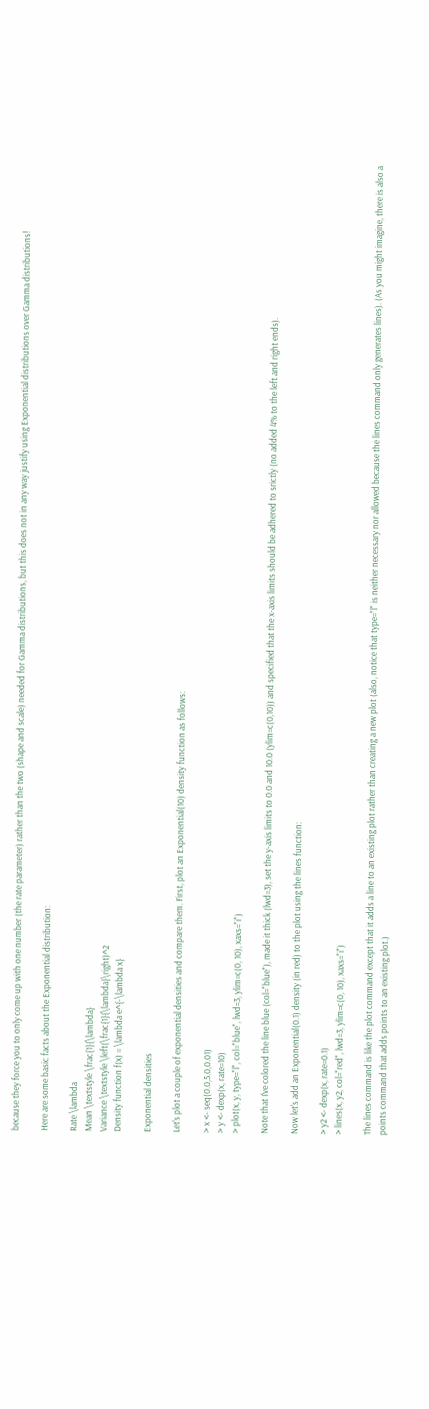because they force you to only come up with one number (the rate parameter) rather than the two (shape and scale) needed for Gamma distributions, but this does not in any way justify using Exponential distributions over Gamma distributions!

Here are some basic facts about the Exponential distribution:

Rate \lambda
Mean \textstyle \frac{1}{\lambda}
Variance \textstyle \left(\frac{1}{\lambda}\right)^2
Density function f(x) = \lambda e^{-\lambda x}

Exponential densities

Let's plot a couple of exponential densities and compare them. First, plot an Exponential(10) density function as follows:

> x <- seq(0.0,5.0,0.01)
> y <- dexp(x, rate=10)
> plot(x, y, type="l", col="blue", lwd=3, ylim=c(0, 10), xaxs="i")

Note that I've colored the line blue (col="blue"), made it thick (lwd=3), set the y-axis limits to 0.0 and 10.0 (ylim=c(0,10)) and specified that the x-axis limits should be adhered to srictly (no added 4% to the left and right ends).

Now let's add an Exponential(0.1) density (in red) to the plot using the lines function:

> y2 <- dexp(x, rate=0.1)
> lines(x, y2, col="red", lwd=3, ylim=c(0, 10), xaxs="i")

The lines command is like the plot command except that it adds a line to an existing plot rather than creating a new plot (also, notice that type="l" is neither necessary nor allowed because the lines command only generates lines). (As you might imagine, there is also a points command that adds points to an existing plot.)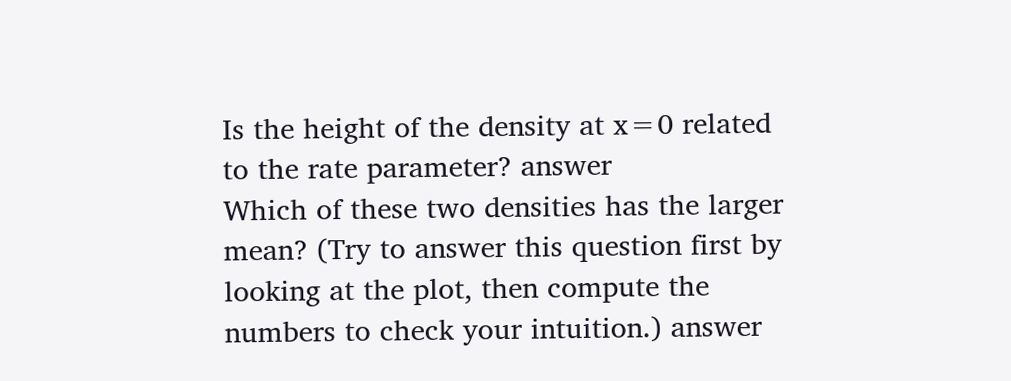Is the height of the density at x=0 related to the rate parameter? answer
Which of these two densities has the larger mean? (Try to answer this question first by looking at the plot, then compute the numbers to check your intuition.) answer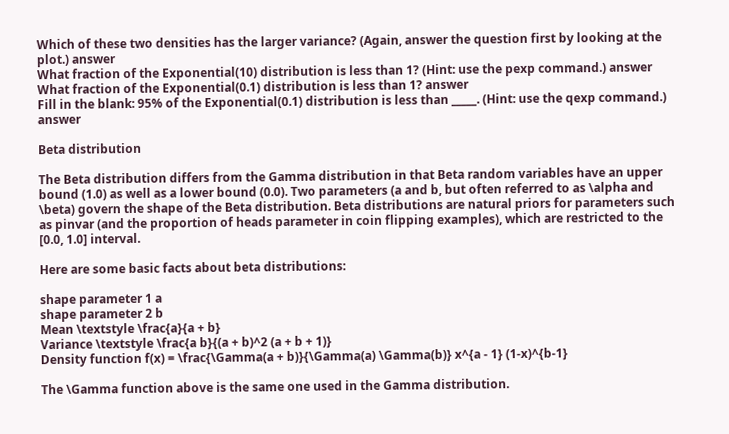Which of these two densities has the larger variance? (Again, answer the question first by looking at the plot.) answer
What fraction of the Exponential(10) distribution is less than 1? (Hint: use the pexp command.) answer
What fraction of the Exponential(0.1) distribution is less than 1? answer
Fill in the blank: 95% of the Exponential(0.1) distribution is less than _____. (Hint: use the qexp command.) answer

Beta distribution

The Beta distribution differs from the Gamma distribution in that Beta random variables have an upper bound (1.0) as well as a lower bound (0.0). Two parameters (a and b, but often referred to as \alpha and \beta) govern the shape of the Beta distribution. Beta distributions are natural priors for parameters such as pinvar (and the proportion of heads parameter in coin flipping examples), which are restricted to the [0.0, 1.0] interval.

Here are some basic facts about beta distributions:

shape parameter 1 a
shape parameter 2 b
Mean \textstyle \frac{a}{a + b}
Variance \textstyle \frac{a b}{(a + b)^2 (a + b + 1)}
Density function f(x) = \frac{\Gamma(a + b)}{\Gamma(a) \Gamma(b)} x^{a - 1} (1-x)^{b-1}

The \Gamma function above is the same one used in the Gamma distribution.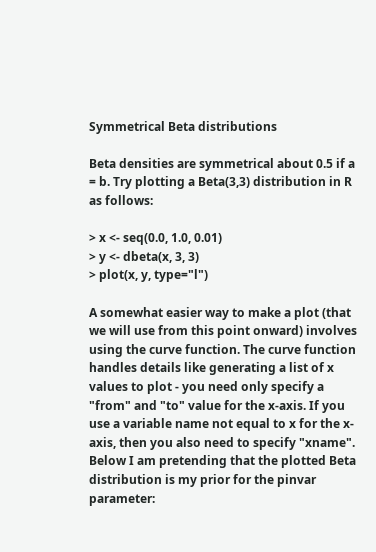Symmetrical Beta distributions

Beta densities are symmetrical about 0.5 if a = b. Try plotting a Beta(3,3) distribution in R as follows:

> x <- seq(0.0, 1.0, 0.01)
> y <- dbeta(x, 3, 3)
> plot(x, y, type="l")

A somewhat easier way to make a plot (that we will use from this point onward) involves using the curve function. The curve function handles details like generating a list of x values to plot - you need only specify a "from" and "to" value for the x-axis. If you use a variable name not equal to x for the x-axis, then you also need to specify "xname". Below I am pretending that the plotted Beta distribution is my prior for the pinvar parameter: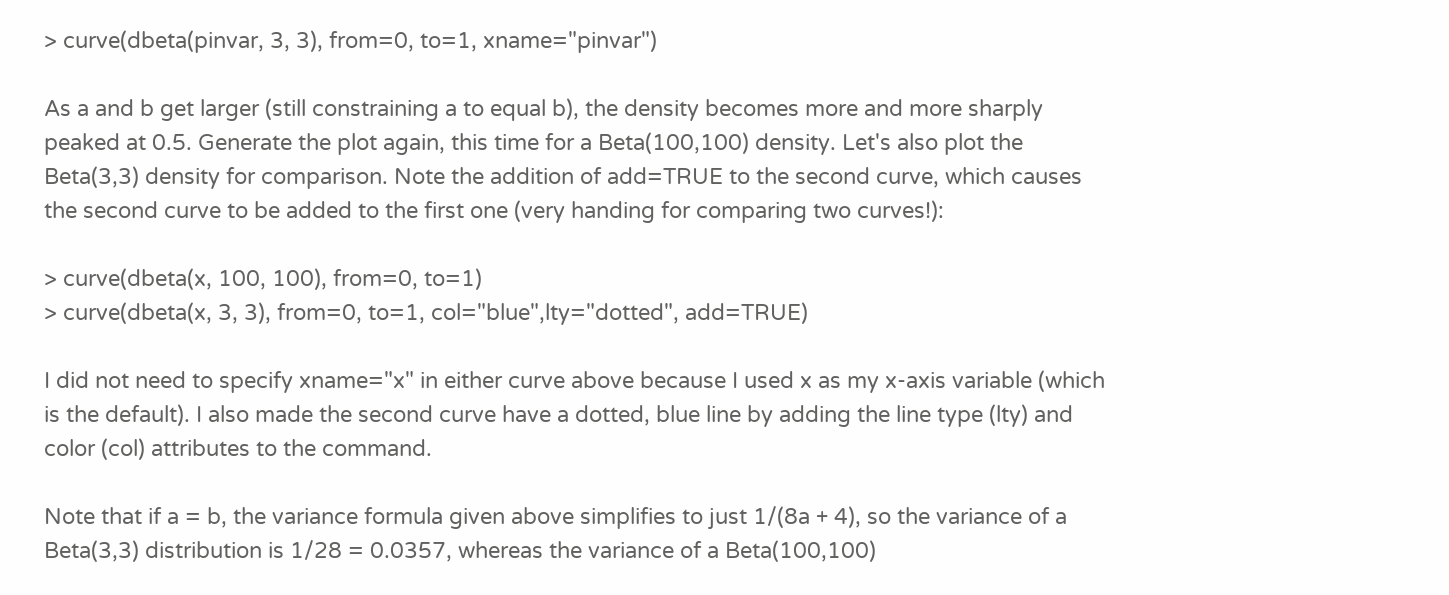> curve(dbeta(pinvar, 3, 3), from=0, to=1, xname="pinvar")

As a and b get larger (still constraining a to equal b), the density becomes more and more sharply peaked at 0.5. Generate the plot again, this time for a Beta(100,100) density. Let's also plot the Beta(3,3) density for comparison. Note the addition of add=TRUE to the second curve, which causes the second curve to be added to the first one (very handing for comparing two curves!):

> curve(dbeta(x, 100, 100), from=0, to=1)
> curve(dbeta(x, 3, 3), from=0, to=1, col="blue",lty="dotted", add=TRUE)

I did not need to specify xname="x" in either curve above because I used x as my x-axis variable (which is the default). I also made the second curve have a dotted, blue line by adding the line type (lty) and color (col) attributes to the command.

Note that if a = b, the variance formula given above simplifies to just 1/(8a + 4), so the variance of a Beta(3,3) distribution is 1/28 = 0.0357, whereas the variance of a Beta(100,100)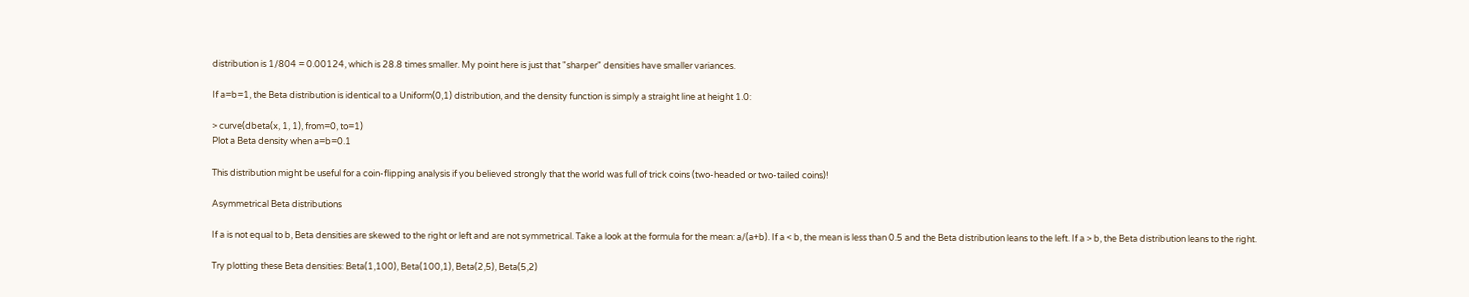distribution is 1/804 = 0.00124, which is 28.8 times smaller. My point here is just that "sharper" densities have smaller variances.

If a=b=1, the Beta distribution is identical to a Uniform(0,1) distribution, and the density function is simply a straight line at height 1.0:

> curve(dbeta(x, 1, 1), from=0, to=1)
Plot a Beta density when a=b=0.1

This distribution might be useful for a coin-flipping analysis if you believed strongly that the world was full of trick coins (two-headed or two-tailed coins)!

Asymmetrical Beta distributions

If a is not equal to b, Beta densities are skewed to the right or left and are not symmetrical. Take a look at the formula for the mean: a/(a+b). If a < b, the mean is less than 0.5 and the Beta distribution leans to the left. If a > b, the Beta distribution leans to the right.

Try plotting these Beta densities: Beta(1,100), Beta(100,1), Beta(2,5), Beta(5,2)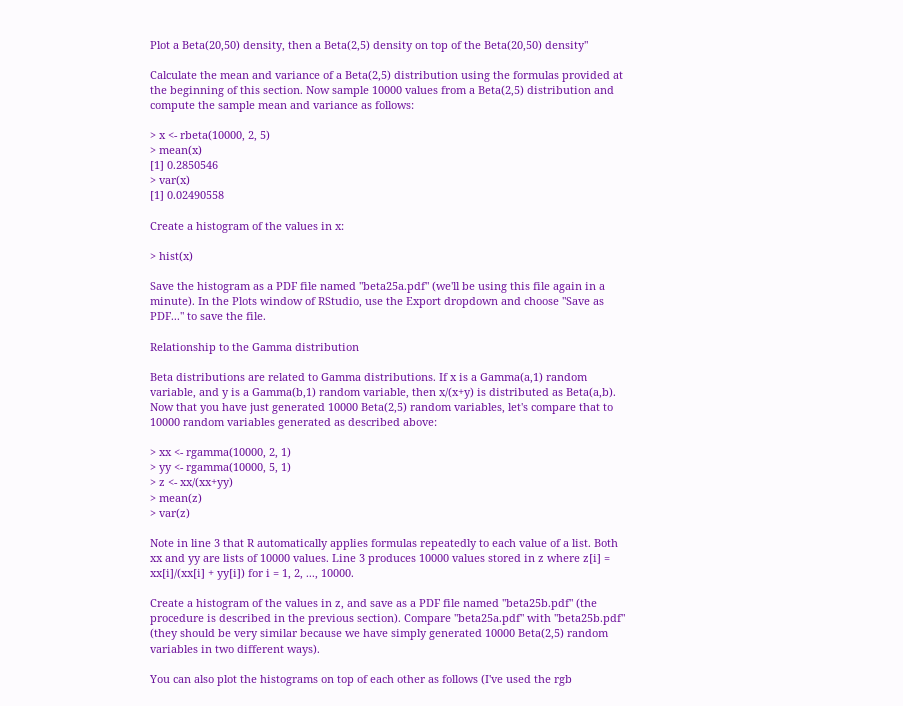Plot a Beta(20,50) density, then a Beta(2,5) density on top of the Beta(20,50) density"

Calculate the mean and variance of a Beta(2,5) distribution using the formulas provided at the beginning of this section. Now sample 10000 values from a Beta(2,5) distribution and compute the sample mean and variance as follows:

> x <- rbeta(10000, 2, 5)
> mean(x)
[1] 0.2850546
> var(x)
[1] 0.02490558

Create a histogram of the values in x:

> hist(x)

Save the histogram as a PDF file named "beta25a.pdf" (we'll be using this file again in a minute). In the Plots window of RStudio, use the Export dropdown and choose "Save as PDF..." to save the file.

Relationship to the Gamma distribution

Beta distributions are related to Gamma distributions. If x is a Gamma(a,1) random variable, and y is a Gamma(b,1) random variable, then x/(x+y) is distributed as Beta(a,b). Now that you have just generated 10000 Beta(2,5) random variables, let's compare that to 10000 random variables generated as described above:

> xx <- rgamma(10000, 2, 1)
> yy <- rgamma(10000, 5, 1)
> z <- xx/(xx+yy)
> mean(z)
> var(z)

Note in line 3 that R automatically applies formulas repeatedly to each value of a list. Both xx and yy are lists of 10000 values. Line 3 produces 10000 values stored in z where z[i] = xx[i]/(xx[i] + yy[i]) for i = 1, 2, ..., 10000.

Create a histogram of the values in z, and save as a PDF file named "beta25b.pdf" (the procedure is described in the previous section). Compare "beta25a.pdf" with "beta25b.pdf" (they should be very similar because we have simply generated 10000 Beta(2,5) random variables in two different ways).

You can also plot the histograms on top of each other as follows (I've used the rgb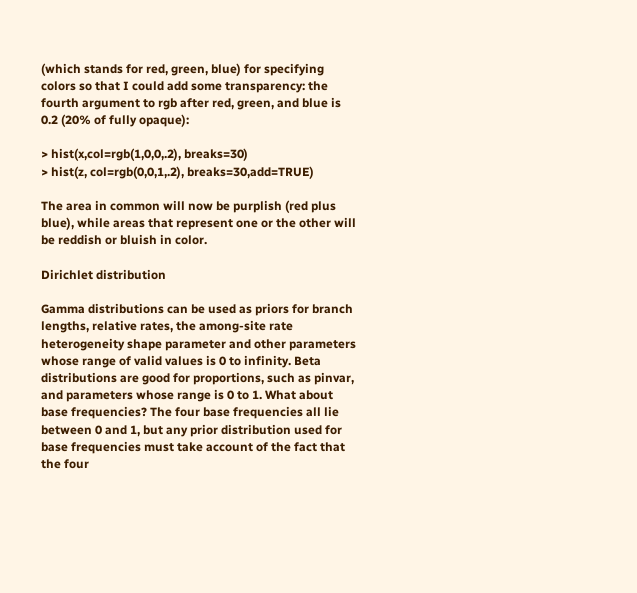(which stands for red, green, blue) for specifying colors so that I could add some transparency: the fourth argument to rgb after red, green, and blue is 0.2 (20% of fully opaque):

> hist(x,col=rgb(1,0,0,.2), breaks=30)
> hist(z, col=rgb(0,0,1,.2), breaks=30,add=TRUE)

The area in common will now be purplish (red plus blue), while areas that represent one or the other will be reddish or bluish in color.

Dirichlet distribution

Gamma distributions can be used as priors for branch lengths, relative rates, the among-site rate heterogeneity shape parameter and other parameters whose range of valid values is 0 to infinity. Beta distributions are good for proportions, such as pinvar, and parameters whose range is 0 to 1. What about base frequencies? The four base frequencies all lie between 0 and 1, but any prior distribution used for base frequencies must take account of the fact that the four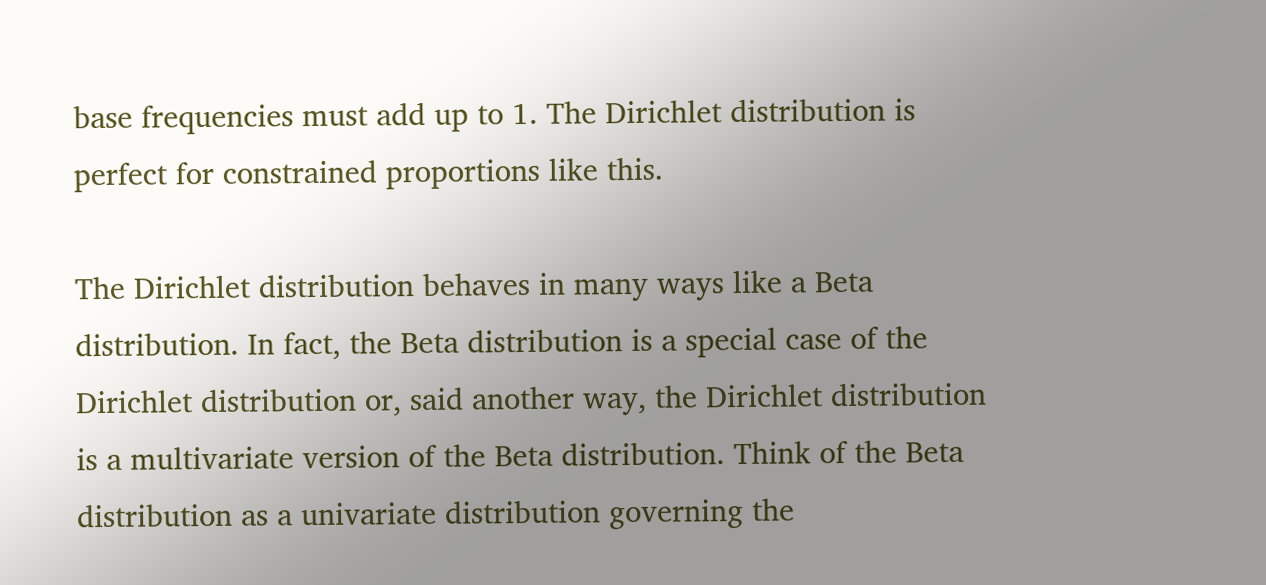base frequencies must add up to 1. The Dirichlet distribution is perfect for constrained proportions like this.

The Dirichlet distribution behaves in many ways like a Beta distribution. In fact, the Beta distribution is a special case of the Dirichlet distribution or, said another way, the Dirichlet distribution is a multivariate version of the Beta distribution. Think of the Beta distribution as a univariate distribution governing the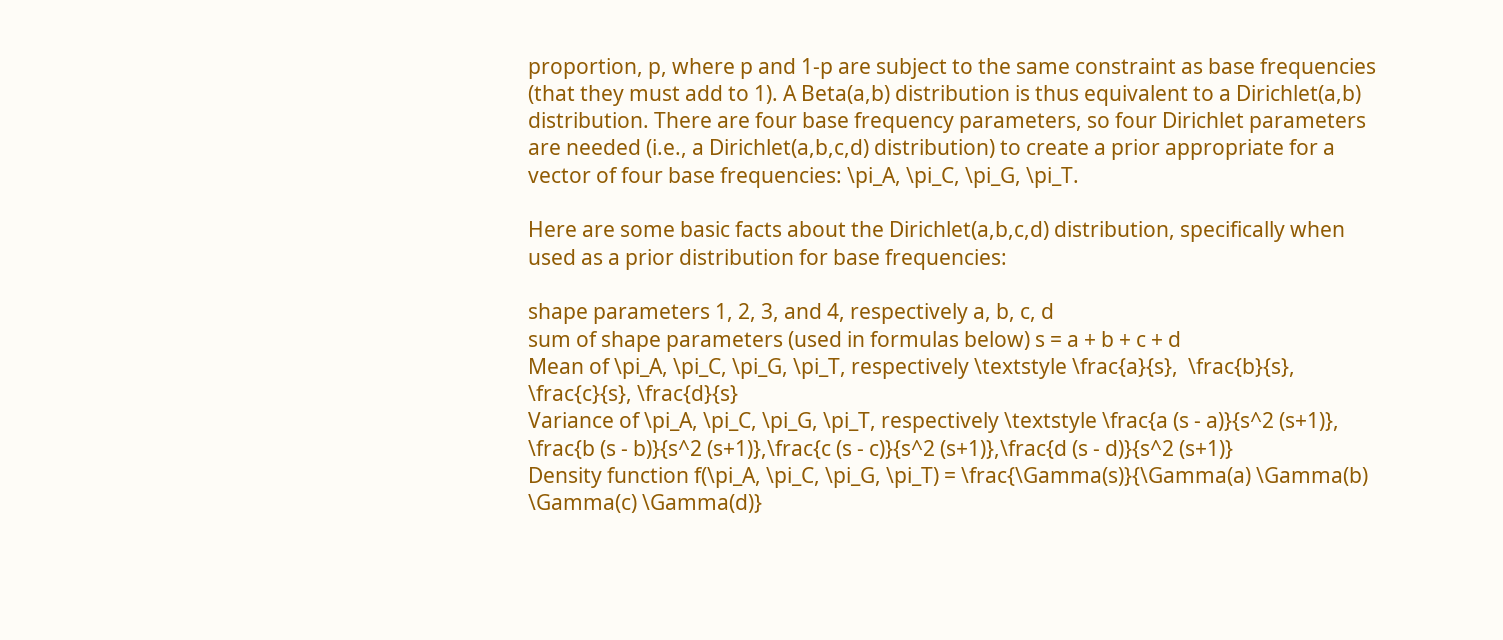proportion, p, where p and 1-p are subject to the same constraint as base frequencies (that they must add to 1). A Beta(a,b) distribution is thus equivalent to a Dirichlet(a,b) distribution. There are four base frequency parameters, so four Dirichlet parameters are needed (i.e., a Dirichlet(a,b,c,d) distribution) to create a prior appropriate for a vector of four base frequencies: \pi_A, \pi_C, \pi_G, \pi_T.

Here are some basic facts about the Dirichlet(a,b,c,d) distribution, specifically when used as a prior distribution for base frequencies:

shape parameters 1, 2, 3, and 4, respectively a, b, c, d
sum of shape parameters (used in formulas below) s = a + b + c + d
Mean of \pi_A, \pi_C, \pi_G, \pi_T, respectively \textstyle \frac{a}{s},  \frac{b}{s}, \frac{c}{s}, \frac{d}{s}
Variance of \pi_A, \pi_C, \pi_G, \pi_T, respectively \textstyle \frac{a (s - a)}{s^2 (s+1)}, \frac{b (s - b)}{s^2 (s+1)},\frac{c (s - c)}{s^2 (s+1)},\frac{d (s - d)}{s^2 (s+1)}
Density function f(\pi_A, \pi_C, \pi_G, \pi_T) = \frac{\Gamma(s)}{\Gamma(a) \Gamma(b) \Gamma(c) \Gamma(d)}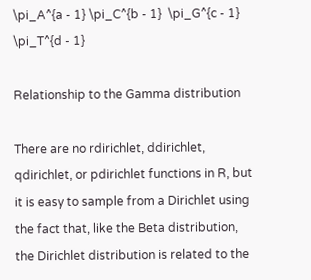\pi_A^{a - 1} \pi_C^{b - 1}  \pi_G^{c - 1} \pi_T^{d - 1}

Relationship to the Gamma distribution

There are no rdirichlet, ddirichlet, qdirichlet, or pdirichlet functions in R, but it is easy to sample from a Dirichlet using the fact that, like the Beta distribution, the Dirichlet distribution is related to the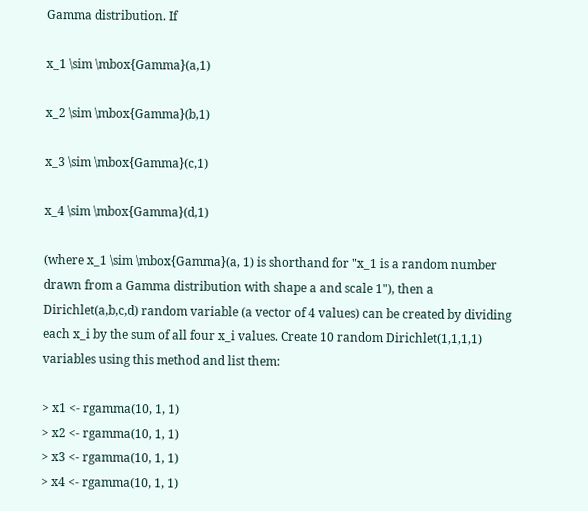Gamma distribution. If

x_1 \sim \mbox{Gamma}(a,1)

x_2 \sim \mbox{Gamma}(b,1)

x_3 \sim \mbox{Gamma}(c,1)

x_4 \sim \mbox{Gamma}(d,1)

(where x_1 \sim \mbox{Gamma}(a, 1) is shorthand for "x_1 is a random number drawn from a Gamma distribution with shape a and scale 1"), then a Dirichlet(a,b,c,d) random variable (a vector of 4 values) can be created by dividing each x_i by the sum of all four x_i values. Create 10 random Dirichlet(1,1,1,1) variables using this method and list them:

> x1 <- rgamma(10, 1, 1)
> x2 <- rgamma(10, 1, 1)
> x3 <- rgamma(10, 1, 1)
> x4 <- rgamma(10, 1, 1)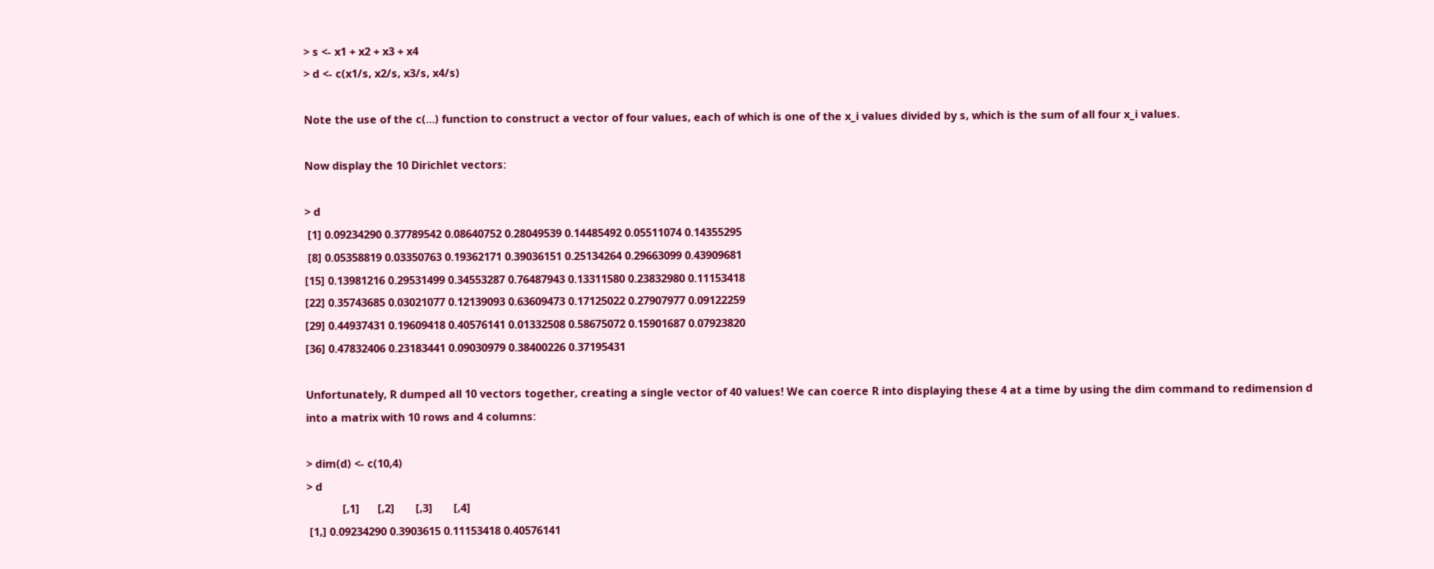> s <- x1 + x2 + x3 + x4
> d <- c(x1/s, x2/s, x3/s, x4/s)

Note the use of the c(...) function to construct a vector of four values, each of which is one of the x_i values divided by s, which is the sum of all four x_i values.

Now display the 10 Dirichlet vectors:

> d
 [1] 0.09234290 0.37789542 0.08640752 0.28049539 0.14485492 0.05511074 0.14355295
 [8] 0.05358819 0.03350763 0.19362171 0.39036151 0.25134264 0.29663099 0.43909681
[15] 0.13981216 0.29531499 0.34553287 0.76487943 0.13311580 0.23832980 0.11153418
[22] 0.35743685 0.03021077 0.12139093 0.63609473 0.17125022 0.27907977 0.09122259
[29] 0.44937431 0.19609418 0.40576141 0.01332508 0.58675072 0.15901687 0.07923820
[36] 0.47832406 0.23183441 0.09030979 0.38400226 0.37195431

Unfortunately, R dumped all 10 vectors together, creating a single vector of 40 values! We can coerce R into displaying these 4 at a time by using the dim command to redimension d into a matrix with 10 rows and 4 columns:

> dim(d) <- c(10,4)
> d
            [,1]      [,2]       [,3]       [,4]
 [1,] 0.09234290 0.3903615 0.11153418 0.40576141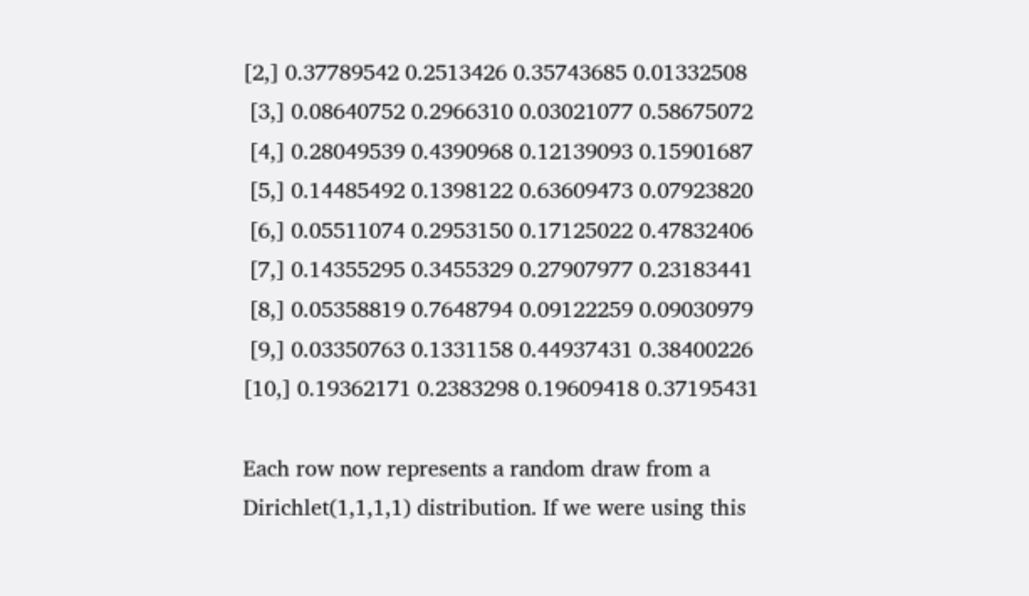[2,] 0.37789542 0.2513426 0.35743685 0.01332508
 [3,] 0.08640752 0.2966310 0.03021077 0.58675072
 [4,] 0.28049539 0.4390968 0.12139093 0.15901687
 [5,] 0.14485492 0.1398122 0.63609473 0.07923820
 [6,] 0.05511074 0.2953150 0.17125022 0.47832406
 [7,] 0.14355295 0.3455329 0.27907977 0.23183441
 [8,] 0.05358819 0.7648794 0.09122259 0.09030979
 [9,] 0.03350763 0.1331158 0.44937431 0.38400226
[10,] 0.19362171 0.2383298 0.19609418 0.37195431

Each row now represents a random draw from a Dirichlet(1,1,1,1) distribution. If we were using this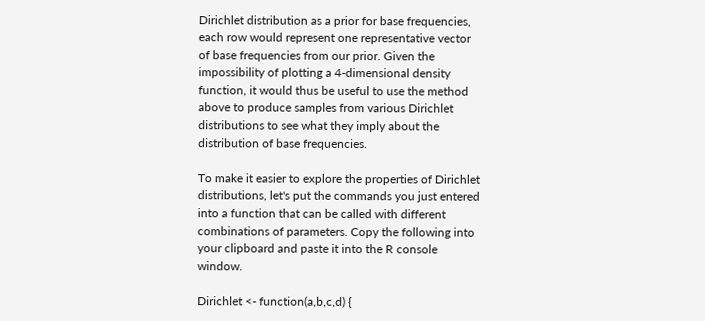Dirichlet distribution as a prior for base frequencies, each row would represent one representative vector of base frequencies from our prior. Given the impossibility of plotting a 4-dimensional density function, it would thus be useful to use the method above to produce samples from various Dirichlet distributions to see what they imply about the distribution of base frequencies.

To make it easier to explore the properties of Dirichlet distributions, let's put the commands you just entered into a function that can be called with different combinations of parameters. Copy the following into your clipboard and paste it into the R console window.

Dirichlet <- function(a,b,c,d) {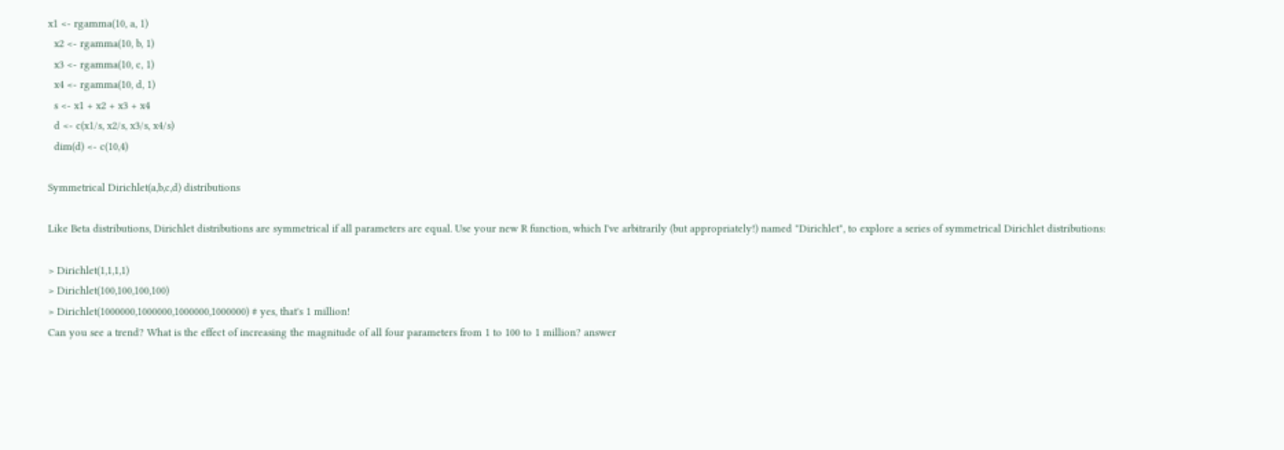x1 <- rgamma(10, a, 1)
  x2 <- rgamma(10, b, 1)
  x3 <- rgamma(10, c, 1)
  x4 <- rgamma(10, d, 1)
  s <- x1 + x2 + x3 + x4
  d <- c(x1/s, x2/s, x3/s, x4/s)
  dim(d) <- c(10,4)

Symmetrical Dirichlet(a,b,c,d) distributions

Like Beta distributions, Dirichlet distributions are symmetrical if all parameters are equal. Use your new R function, which I've arbitrarily (but appropriately!) named "Dirichlet", to explore a series of symmetrical Dirichlet distributions:

> Dirichlet(1,1,1,1)
> Dirichlet(100,100,100,100)
> Dirichlet(1000000,1000000,1000000,1000000) # yes, that's 1 million!
Can you see a trend? What is the effect of increasing the magnitude of all four parameters from 1 to 100 to 1 million? answer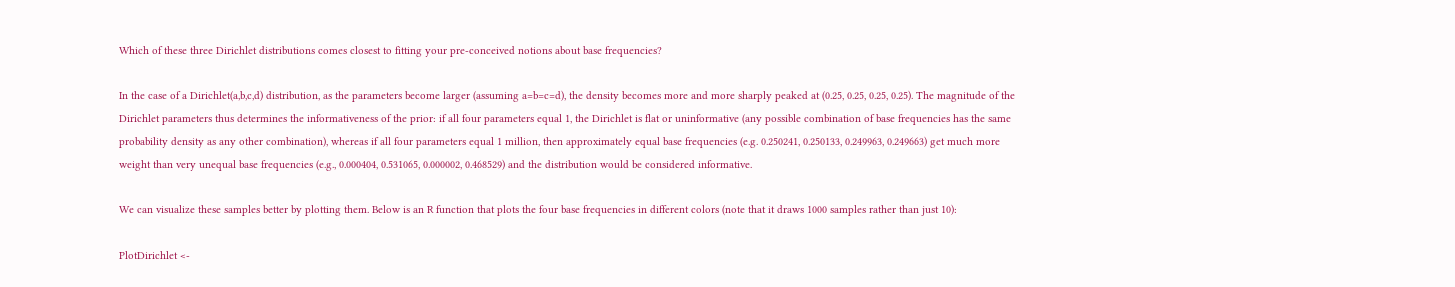Which of these three Dirichlet distributions comes closest to fitting your pre-conceived notions about base frequencies?

In the case of a Dirichlet(a,b,c,d) distribution, as the parameters become larger (assuming a=b=c=d), the density becomes more and more sharply peaked at (0.25, 0.25, 0.25, 0.25). The magnitude of the Dirichlet parameters thus determines the informativeness of the prior: if all four parameters equal 1, the Dirichlet is flat or uninformative (any possible combination of base frequencies has the same probability density as any other combination), whereas if all four parameters equal 1 million, then approximately equal base frequencies (e.g. 0.250241, 0.250133, 0.249963, 0.249663) get much more weight than very unequal base frequencies (e.g., 0.000404, 0.531065, 0.000002, 0.468529) and the distribution would be considered informative.

We can visualize these samples better by plotting them. Below is an R function that plots the four base frequencies in different colors (note that it draws 1000 samples rather than just 10):

PlotDirichlet <-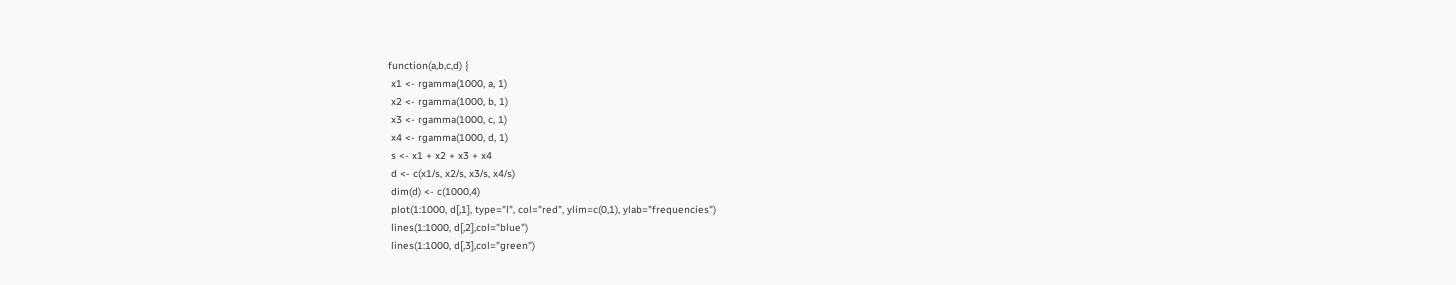function(a,b,c,d) {
 x1 <- rgamma(1000, a, 1)
 x2 <- rgamma(1000, b, 1)
 x3 <- rgamma(1000, c, 1)
 x4 <- rgamma(1000, d, 1)
 s <- x1 + x2 + x3 + x4
 d <- c(x1/s, x2/s, x3/s, x4/s)
 dim(d) <- c(1000,4)
 plot(1:1000, d[,1], type="l", col="red", ylim=c(0,1), ylab="frequencies")
 lines(1:1000, d[,2],col="blue")
 lines(1:1000, d[,3],col="green")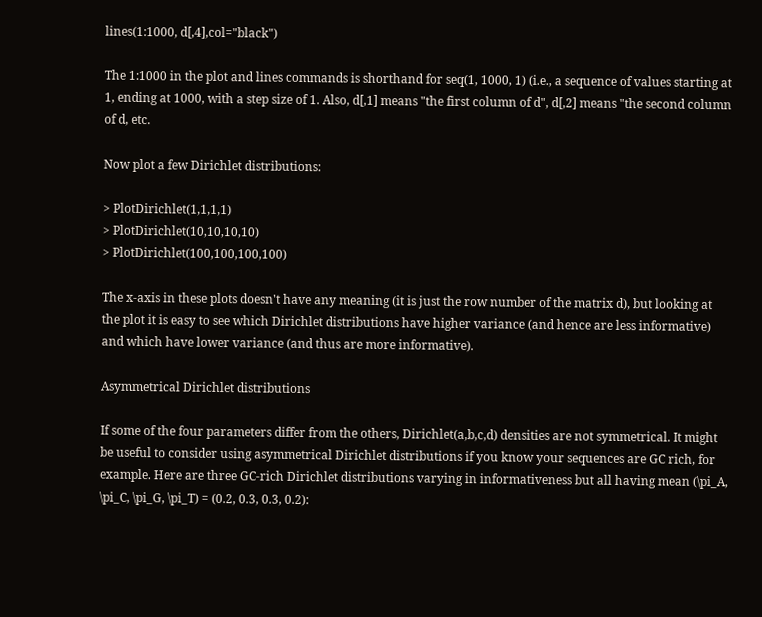lines(1:1000, d[,4],col="black")

The 1:1000 in the plot and lines commands is shorthand for seq(1, 1000, 1) (i.e., a sequence of values starting at 1, ending at 1000, with a step size of 1. Also, d[,1] means "the first column of d", d[,2] means "the second column of d, etc.

Now plot a few Dirichlet distributions:

> PlotDirichlet(1,1,1,1)
> PlotDirichlet(10,10,10,10)
> PlotDirichlet(100,100,100,100)

The x-axis in these plots doesn't have any meaning (it is just the row number of the matrix d), but looking at the plot it is easy to see which Dirichlet distributions have higher variance (and hence are less informative) and which have lower variance (and thus are more informative).

Asymmetrical Dirichlet distributions

If some of the four parameters differ from the others, Dirichlet(a,b,c,d) densities are not symmetrical. It might be useful to consider using asymmetrical Dirichlet distributions if you know your sequences are GC rich, for example. Here are three GC-rich Dirichlet distributions varying in informativeness but all having mean (\pi_A, \pi_C, \pi_G, \pi_T) = (0.2, 0.3, 0.3, 0.2):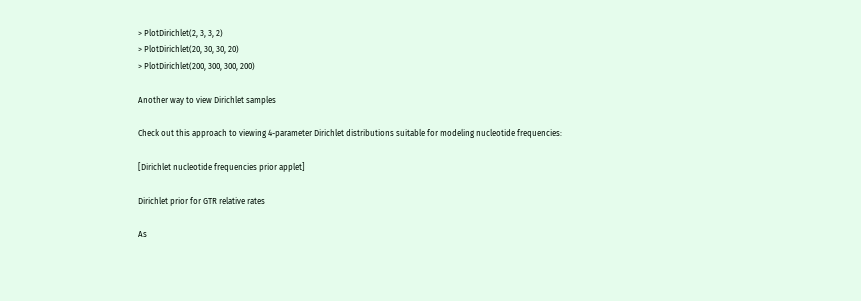> PlotDirichlet(2, 3, 3, 2)
> PlotDirichlet(20, 30, 30, 20)
> PlotDirichlet(200, 300, 300, 200)

Another way to view Dirichlet samples

Check out this approach to viewing 4-parameter Dirichlet distributions suitable for modeling nucleotide frequencies:

[Dirichlet nucleotide frequencies prior applet]

Dirichlet prior for GTR relative rates

As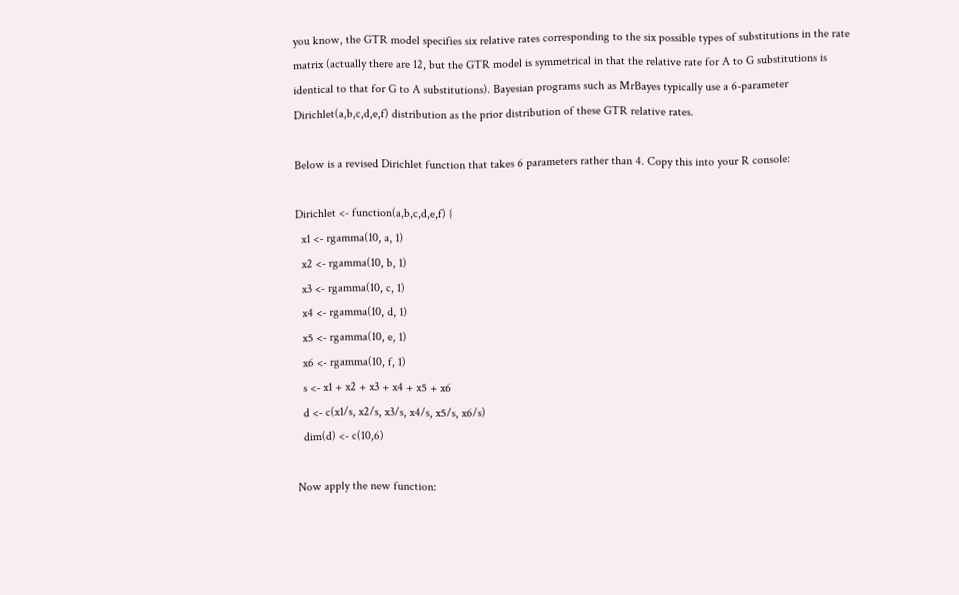you know, the GTR model specifies six relative rates corresponding to the six possible types of substitutions in the rate matrix (actually there are 12, but the GTR model is symmetrical in that the relative rate for A to G substitutions is identical to that for G to A substitutions). Bayesian programs such as MrBayes typically use a 6-parameter Dirichlet(a,b,c,d,e,f) distribution as the prior distribution of these GTR relative rates.

Below is a revised Dirichlet function that takes 6 parameters rather than 4. Copy this into your R console:

Dirichlet <- function(a,b,c,d,e,f) {
  x1 <- rgamma(10, a, 1)
  x2 <- rgamma(10, b, 1)
  x3 <- rgamma(10, c, 1)
  x4 <- rgamma(10, d, 1)
  x5 <- rgamma(10, e, 1)
  x6 <- rgamma(10, f, 1)
  s <- x1 + x2 + x3 + x4 + x5 + x6
  d <- c(x1/s, x2/s, x3/s, x4/s, x5/s, x6/s)
  dim(d) <- c(10,6)

Now apply the new function: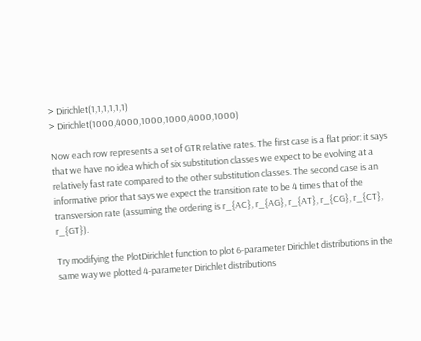> Dirichlet(1,1,1,1,1,1)
> Dirichlet(1000,4000,1000,1000,4000,1000)

Now each row represents a set of GTR relative rates. The first case is a flat prior: it says that we have no idea which of six substitution classes we expect to be evolving at a relatively fast rate compared to the other substitution classes. The second case is an informative prior that says we expect the transition rate to be 4 times that of the transversion rate (assuming the ordering is r_{AC}, r_{AG}, r_{AT}, r_{CG}, r_{CT}, r_{GT}).

Try modifying the PlotDirichlet function to plot 6-parameter Dirichlet distributions in the same way we plotted 4-parameter Dirichlet distributions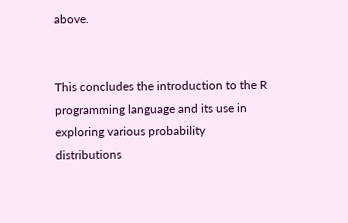above.


This concludes the introduction to the R programming language and its use in exploring various probability distributions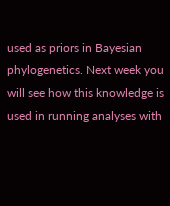used as priors in Bayesian phylogenetics. Next week you will see how this knowledge is used in running analyses with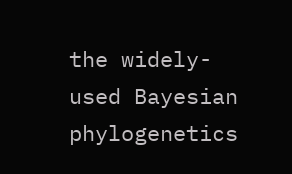the widely-used Bayesian phylogenetics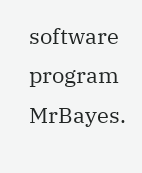software program MrBayes.